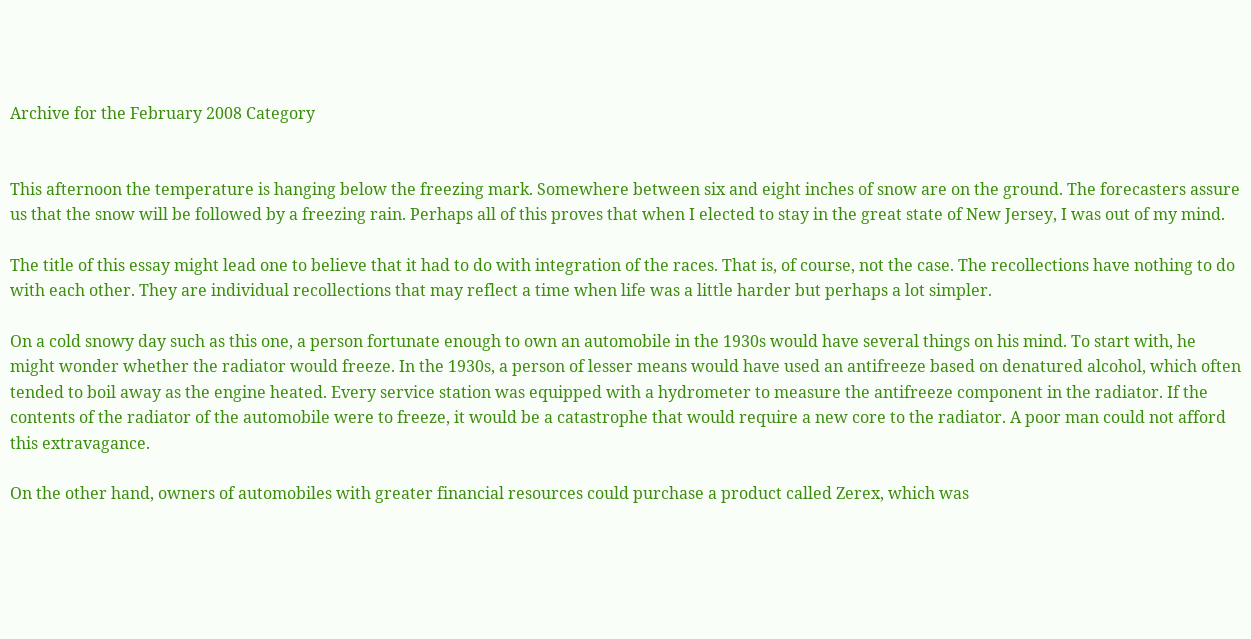Archive for the February 2008 Category


This afternoon the temperature is hanging below the freezing mark. Somewhere between six and eight inches of snow are on the ground. The forecasters assure us that the snow will be followed by a freezing rain. Perhaps all of this proves that when I elected to stay in the great state of New Jersey, I was out of my mind.

The title of this essay might lead one to believe that it had to do with integration of the races. That is, of course, not the case. The recollections have nothing to do with each other. They are individual recollections that may reflect a time when life was a little harder but perhaps a lot simpler.

On a cold snowy day such as this one, a person fortunate enough to own an automobile in the 1930s would have several things on his mind. To start with, he might wonder whether the radiator would freeze. In the 1930s, a person of lesser means would have used an antifreeze based on denatured alcohol, which often tended to boil away as the engine heated. Every service station was equipped with a hydrometer to measure the antifreeze component in the radiator. If the contents of the radiator of the automobile were to freeze, it would be a catastrophe that would require a new core to the radiator. A poor man could not afford this extravagance.

On the other hand, owners of automobiles with greater financial resources could purchase a product called Zerex, which was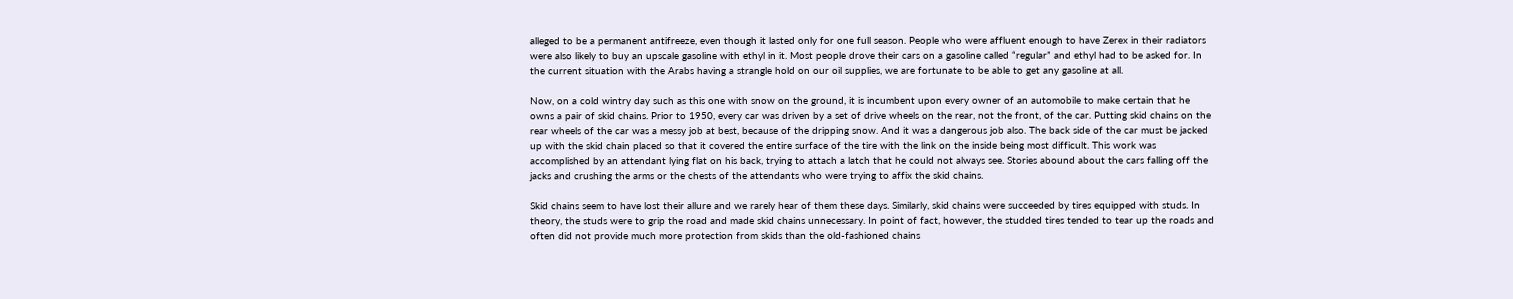alleged to be a permanent antifreeze, even though it lasted only for one full season. People who were affluent enough to have Zerex in their radiators were also likely to buy an upscale gasoline with ethyl in it. Most people drove their cars on a gasoline called “regular” and ethyl had to be asked for. In the current situation with the Arabs having a strangle hold on our oil supplies, we are fortunate to be able to get any gasoline at all.

Now, on a cold wintry day such as this one with snow on the ground, it is incumbent upon every owner of an automobile to make certain that he owns a pair of skid chains. Prior to 1950, every car was driven by a set of drive wheels on the rear, not the front, of the car. Putting skid chains on the rear wheels of the car was a messy job at best, because of the dripping snow. And it was a dangerous job also. The back side of the car must be jacked up with the skid chain placed so that it covered the entire surface of the tire with the link on the inside being most difficult. This work was accomplished by an attendant lying flat on his back, trying to attach a latch that he could not always see. Stories abound about the cars falling off the jacks and crushing the arms or the chests of the attendants who were trying to affix the skid chains.

Skid chains seem to have lost their allure and we rarely hear of them these days. Similarly, skid chains were succeeded by tires equipped with studs. In theory, the studs were to grip the road and made skid chains unnecessary. In point of fact, however, the studded tires tended to tear up the roads and often did not provide much more protection from skids than the old-fashioned chains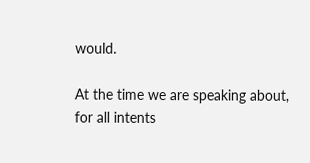would.

At the time we are speaking about, for all intents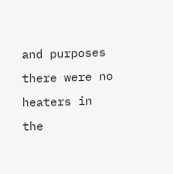and purposes there were no heaters in the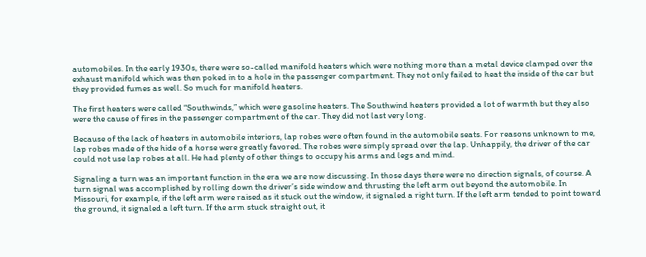automobiles. In the early 1930s, there were so-called manifold heaters which were nothing more than a metal device clamped over the exhaust manifold which was then poked in to a hole in the passenger compartment. They not only failed to heat the inside of the car but they provided fumes as well. So much for manifold heaters.

The first heaters were called “Southwinds,” which were gasoline heaters. The Southwind heaters provided a lot of warmth but they also were the cause of fires in the passenger compartment of the car. They did not last very long.

Because of the lack of heaters in automobile interiors, lap robes were often found in the automobile seats. For reasons unknown to me, lap robes made of the hide of a horse were greatly favored. The robes were simply spread over the lap. Unhappily, the driver of the car could not use lap robes at all. He had plenty of other things to occupy his arms and legs and mind.

Signaling a turn was an important function in the era we are now discussing. In those days there were no direction signals, of course. A turn signal was accomplished by rolling down the driver’s side window and thrusting the left arm out beyond the automobile. In Missouri, for example, if the left arm were raised as it stuck out the window, it signaled a right turn. If the left arm tended to point toward the ground, it signaled a left turn. If the arm stuck straight out, it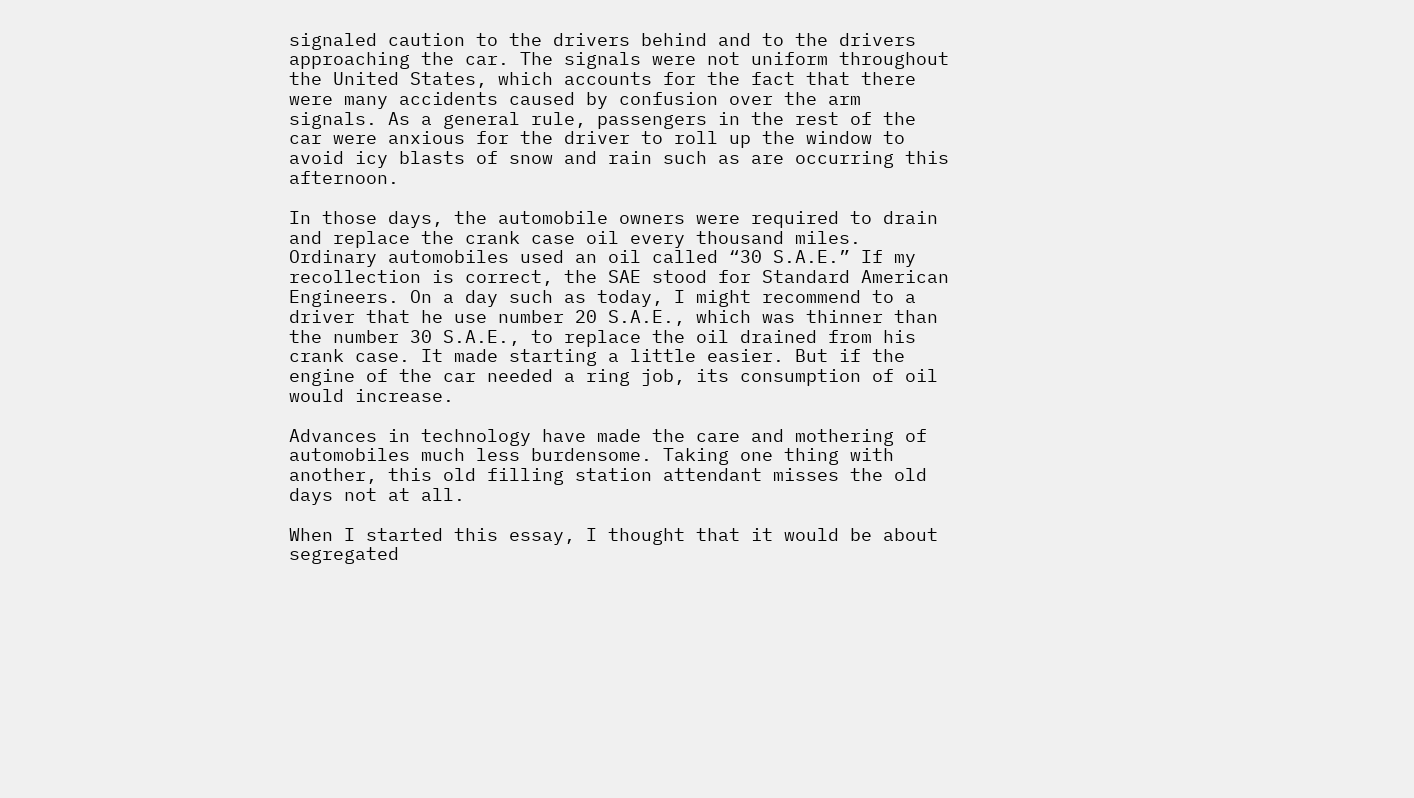signaled caution to the drivers behind and to the drivers approaching the car. The signals were not uniform throughout the United States, which accounts for the fact that there were many accidents caused by confusion over the arm signals. As a general rule, passengers in the rest of the car were anxious for the driver to roll up the window to avoid icy blasts of snow and rain such as are occurring this afternoon.

In those days, the automobile owners were required to drain and replace the crank case oil every thousand miles. Ordinary automobiles used an oil called “30 S.A.E.” If my recollection is correct, the SAE stood for Standard American Engineers. On a day such as today, I might recommend to a driver that he use number 20 S.A.E., which was thinner than the number 30 S.A.E., to replace the oil drained from his crank case. It made starting a little easier. But if the engine of the car needed a ring job, its consumption of oil would increase.

Advances in technology have made the care and mothering of automobiles much less burdensome. Taking one thing with another, this old filling station attendant misses the old days not at all.

When I started this essay, I thought that it would be about segregated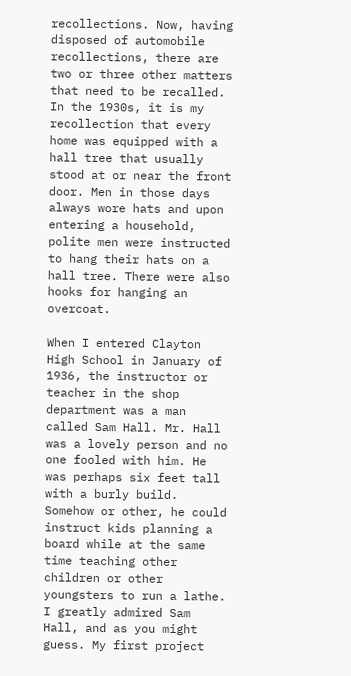recollections. Now, having disposed of automobile recollections, there are two or three other matters that need to be recalled. In the 1930s, it is my recollection that every home was equipped with a hall tree that usually stood at or near the front door. Men in those days always wore hats and upon entering a household, polite men were instructed to hang their hats on a hall tree. There were also hooks for hanging an overcoat.

When I entered Clayton High School in January of 1936, the instructor or teacher in the shop department was a man called Sam Hall. Mr. Hall was a lovely person and no one fooled with him. He was perhaps six feet tall with a burly build. Somehow or other, he could instruct kids planning a board while at the same time teaching other children or other youngsters to run a lathe. I greatly admired Sam Hall, and as you might guess. My first project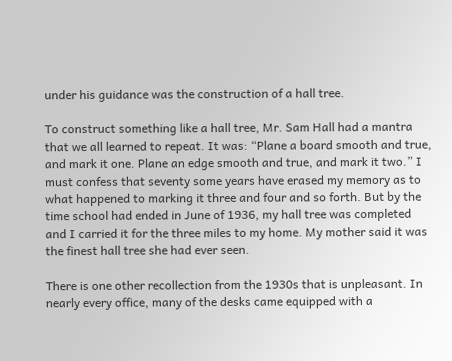under his guidance was the construction of a hall tree.

To construct something like a hall tree, Mr. Sam Hall had a mantra that we all learned to repeat. It was: “Plane a board smooth and true, and mark it one. Plane an edge smooth and true, and mark it two.” I must confess that seventy some years have erased my memory as to what happened to marking it three and four and so forth. But by the time school had ended in June of 1936, my hall tree was completed and I carried it for the three miles to my home. My mother said it was the finest hall tree she had ever seen.

There is one other recollection from the 1930s that is unpleasant. In nearly every office, many of the desks came equipped with a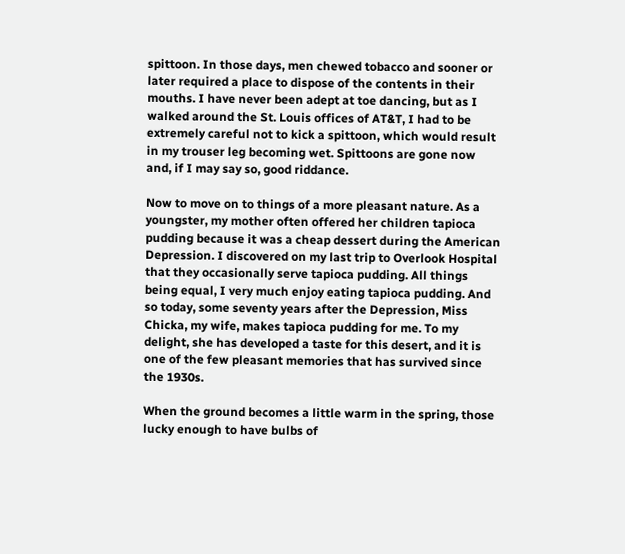spittoon. In those days, men chewed tobacco and sooner or later required a place to dispose of the contents in their mouths. I have never been adept at toe dancing, but as I walked around the St. Louis offices of AT&T, I had to be extremely careful not to kick a spittoon, which would result in my trouser leg becoming wet. Spittoons are gone now and, if I may say so, good riddance.

Now to move on to things of a more pleasant nature. As a youngster, my mother often offered her children tapioca pudding because it was a cheap dessert during the American Depression. I discovered on my last trip to Overlook Hospital that they occasionally serve tapioca pudding. All things being equal, I very much enjoy eating tapioca pudding. And so today, some seventy years after the Depression, Miss Chicka, my wife, makes tapioca pudding for me. To my delight, she has developed a taste for this desert, and it is one of the few pleasant memories that has survived since the 1930s.

When the ground becomes a little warm in the spring, those lucky enough to have bulbs of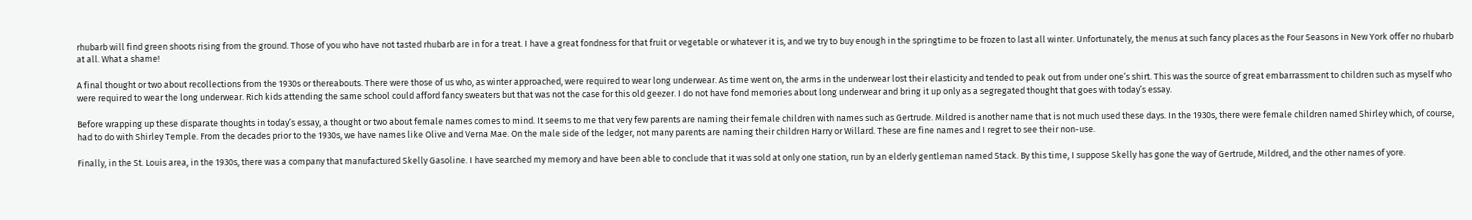rhubarb will find green shoots rising from the ground. Those of you who have not tasted rhubarb are in for a treat. I have a great fondness for that fruit or vegetable or whatever it is, and we try to buy enough in the springtime to be frozen to last all winter. Unfortunately, the menus at such fancy places as the Four Seasons in New York offer no rhubarb at all. What a shame!

A final thought or two about recollections from the 1930s or thereabouts. There were those of us who, as winter approached, were required to wear long underwear. As time went on, the arms in the underwear lost their elasticity and tended to peak out from under one’s shirt. This was the source of great embarrassment to children such as myself who were required to wear the long underwear. Rich kids attending the same school could afford fancy sweaters but that was not the case for this old geezer. I do not have fond memories about long underwear and bring it up only as a segregated thought that goes with today’s essay.

Before wrapping up these disparate thoughts in today’s essay, a thought or two about female names comes to mind. It seems to me that very few parents are naming their female children with names such as Gertrude. Mildred is another name that is not much used these days. In the 1930s, there were female children named Shirley which, of course, had to do with Shirley Temple. From the decades prior to the 1930s, we have names like Olive and Verna Mae. On the male side of the ledger, not many parents are naming their children Harry or Willard. These are fine names and I regret to see their non-use.

Finally, in the St. Louis area, in the 1930s, there was a company that manufactured Skelly Gasoline. I have searched my memory and have been able to conclude that it was sold at only one station, run by an elderly gentleman named Stack. By this time, I suppose Skelly has gone the way of Gertrude, Mildred, and the other names of yore.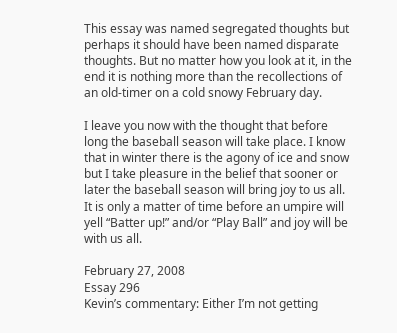This essay was named segregated thoughts but perhaps it should have been named disparate thoughts. But no matter how you look at it, in the end it is nothing more than the recollections of an old-timer on a cold snowy February day.

I leave you now with the thought that before long the baseball season will take place. I know that in winter there is the agony of ice and snow but I take pleasure in the belief that sooner or later the baseball season will bring joy to us all. It is only a matter of time before an umpire will yell “Batter up!” and/or “Play Ball” and joy will be with us all.

February 27, 2008
Essay 296
Kevin’s commentary: Either I’m not getting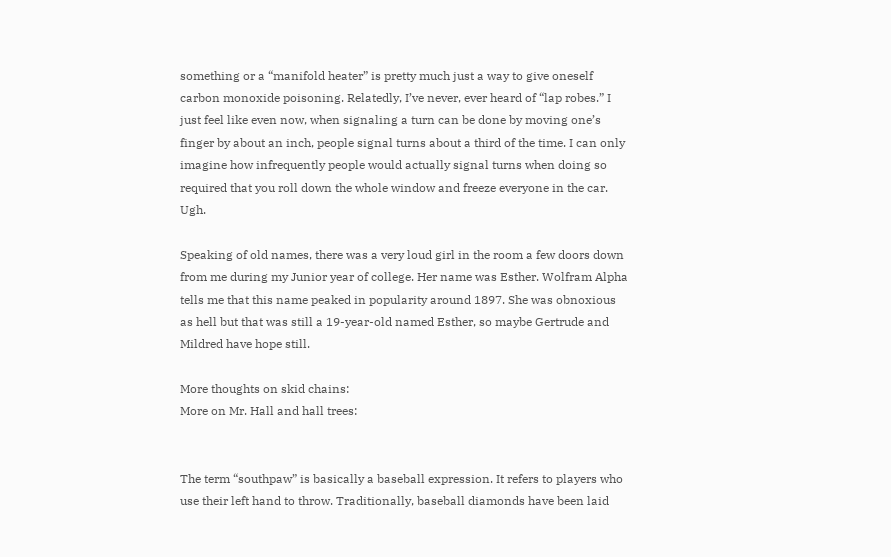something or a “manifold heater” is pretty much just a way to give oneself carbon monoxide poisoning. Relatedly, I’ve never, ever heard of “lap robes.” I just feel like even now, when signaling a turn can be done by moving one’s finger by about an inch, people signal turns about a third of the time. I can only imagine how infrequently people would actually signal turns when doing so required that you roll down the whole window and freeze everyone in the car. Ugh.

Speaking of old names, there was a very loud girl in the room a few doors down from me during my Junior year of college. Her name was Esther. Wolfram Alpha tells me that this name peaked in popularity around 1897. She was obnoxious as hell but that was still a 19-year-old named Esther, so maybe Gertrude and Mildred have hope still.

More thoughts on skid chains:
More on Mr. Hall and hall trees:


The term “southpaw” is basically a baseball expression. It refers to players who use their left hand to throw. Traditionally, baseball diamonds have been laid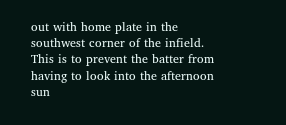out with home plate in the southwest corner of the infield. This is to prevent the batter from having to look into the afternoon sun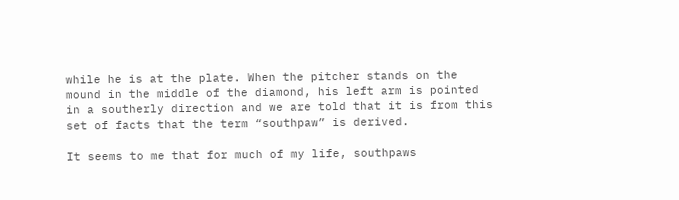while he is at the plate. When the pitcher stands on the mound in the middle of the diamond, his left arm is pointed in a southerly direction and we are told that it is from this set of facts that the term “southpaw” is derived.

It seems to me that for much of my life, southpaws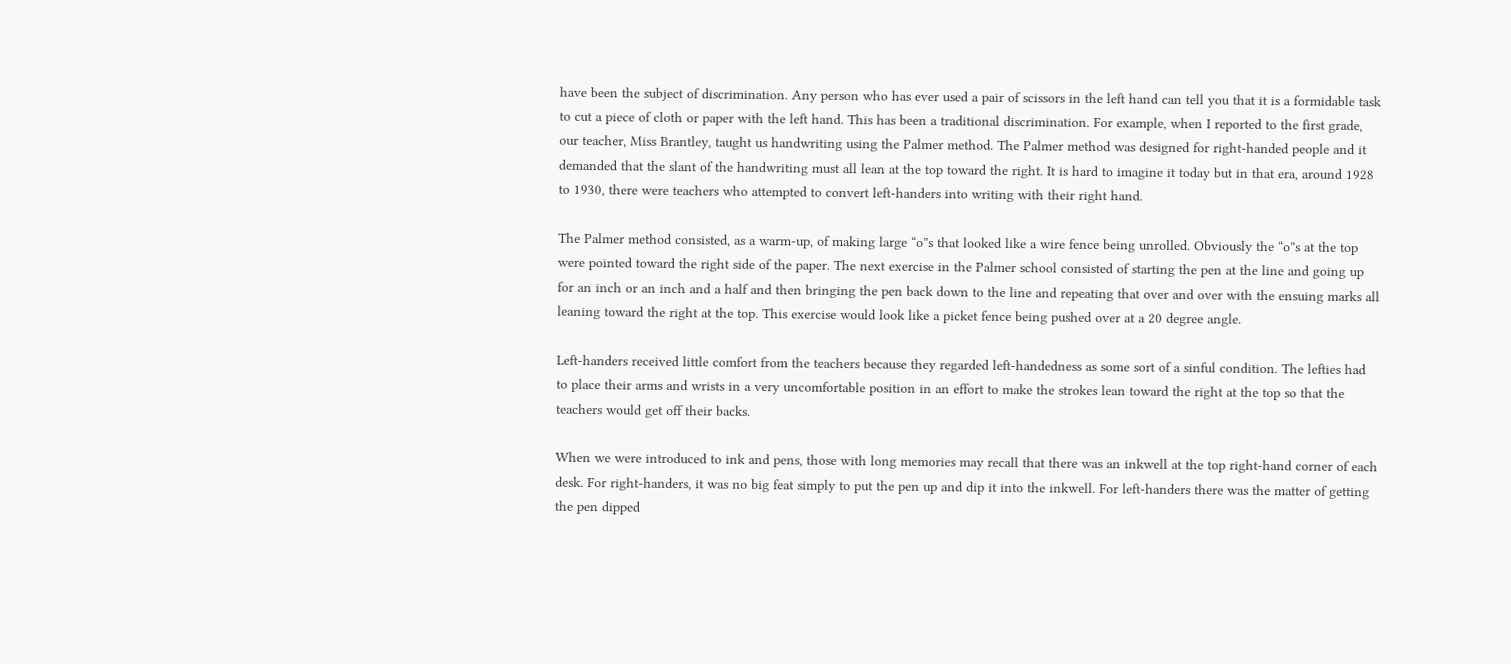have been the subject of discrimination. Any person who has ever used a pair of scissors in the left hand can tell you that it is a formidable task to cut a piece of cloth or paper with the left hand. This has been a traditional discrimination. For example, when I reported to the first grade, our teacher, Miss Brantley, taught us handwriting using the Palmer method. The Palmer method was designed for right-handed people and it demanded that the slant of the handwriting must all lean at the top toward the right. It is hard to imagine it today but in that era, around 1928 to 1930, there were teachers who attempted to convert left-handers into writing with their right hand.

The Palmer method consisted, as a warm-up, of making large “o”s that looked like a wire fence being unrolled. Obviously the “o”s at the top were pointed toward the right side of the paper. The next exercise in the Palmer school consisted of starting the pen at the line and going up for an inch or an inch and a half and then bringing the pen back down to the line and repeating that over and over with the ensuing marks all leaning toward the right at the top. This exercise would look like a picket fence being pushed over at a 20 degree angle.

Left-handers received little comfort from the teachers because they regarded left-handedness as some sort of a sinful condition. The lefties had to place their arms and wrists in a very uncomfortable position in an effort to make the strokes lean toward the right at the top so that the teachers would get off their backs.

When we were introduced to ink and pens, those with long memories may recall that there was an inkwell at the top right-hand corner of each desk. For right-handers, it was no big feat simply to put the pen up and dip it into the inkwell. For left-handers there was the matter of getting the pen dipped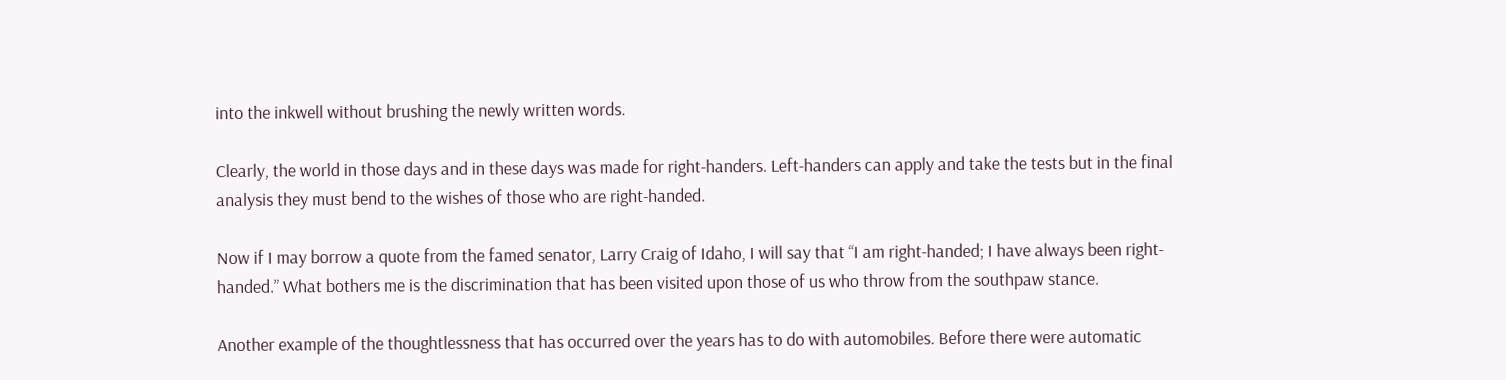into the inkwell without brushing the newly written words.

Clearly, the world in those days and in these days was made for right-handers. Left-handers can apply and take the tests but in the final analysis they must bend to the wishes of those who are right-handed.

Now if I may borrow a quote from the famed senator, Larry Craig of Idaho, I will say that “I am right-handed; I have always been right-handed.” What bothers me is the discrimination that has been visited upon those of us who throw from the southpaw stance.

Another example of the thoughtlessness that has occurred over the years has to do with automobiles. Before there were automatic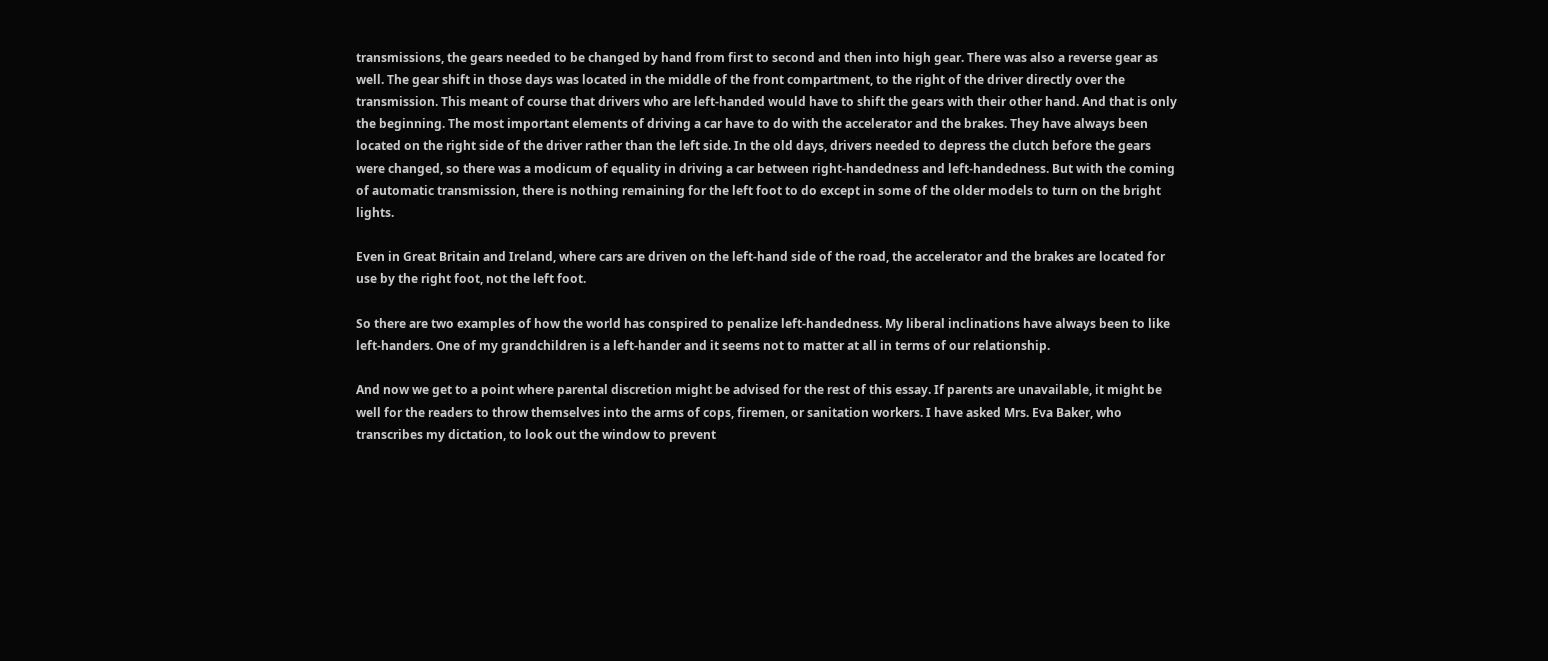transmissions, the gears needed to be changed by hand from first to second and then into high gear. There was also a reverse gear as well. The gear shift in those days was located in the middle of the front compartment, to the right of the driver directly over the transmission. This meant of course that drivers who are left-handed would have to shift the gears with their other hand. And that is only the beginning. The most important elements of driving a car have to do with the accelerator and the brakes. They have always been located on the right side of the driver rather than the left side. In the old days, drivers needed to depress the clutch before the gears were changed, so there was a modicum of equality in driving a car between right-handedness and left-handedness. But with the coming of automatic transmission, there is nothing remaining for the left foot to do except in some of the older models to turn on the bright lights.

Even in Great Britain and Ireland, where cars are driven on the left-hand side of the road, the accelerator and the brakes are located for use by the right foot, not the left foot.

So there are two examples of how the world has conspired to penalize left-handedness. My liberal inclinations have always been to like left-handers. One of my grandchildren is a left-hander and it seems not to matter at all in terms of our relationship.

And now we get to a point where parental discretion might be advised for the rest of this essay. If parents are unavailable, it might be well for the readers to throw themselves into the arms of cops, firemen, or sanitation workers. I have asked Mrs. Eva Baker, who transcribes my dictation, to look out the window to prevent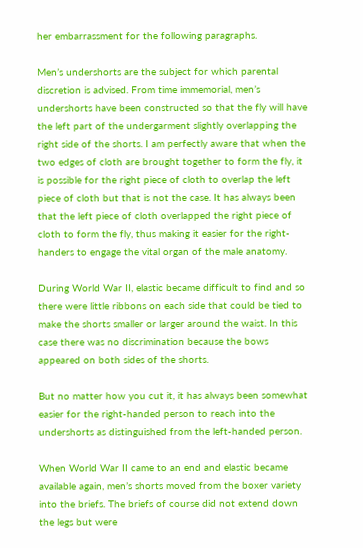her embarrassment for the following paragraphs.

Men’s undershorts are the subject for which parental discretion is advised. From time immemorial, men’s undershorts have been constructed so that the fly will have the left part of the undergarment slightly overlapping the right side of the shorts. I am perfectly aware that when the two edges of cloth are brought together to form the fly, it is possible for the right piece of cloth to overlap the left piece of cloth but that is not the case. It has always been that the left piece of cloth overlapped the right piece of cloth to form the fly, thus making it easier for the right-handers to engage the vital organ of the male anatomy.

During World War II, elastic became difficult to find and so there were little ribbons on each side that could be tied to make the shorts smaller or larger around the waist. In this case there was no discrimination because the bows appeared on both sides of the shorts.

But no matter how you cut it, it has always been somewhat easier for the right-handed person to reach into the undershorts as distinguished from the left-handed person.

When World War II came to an end and elastic became available again, men’s shorts moved from the boxer variety into the briefs. The briefs of course did not extend down the legs but were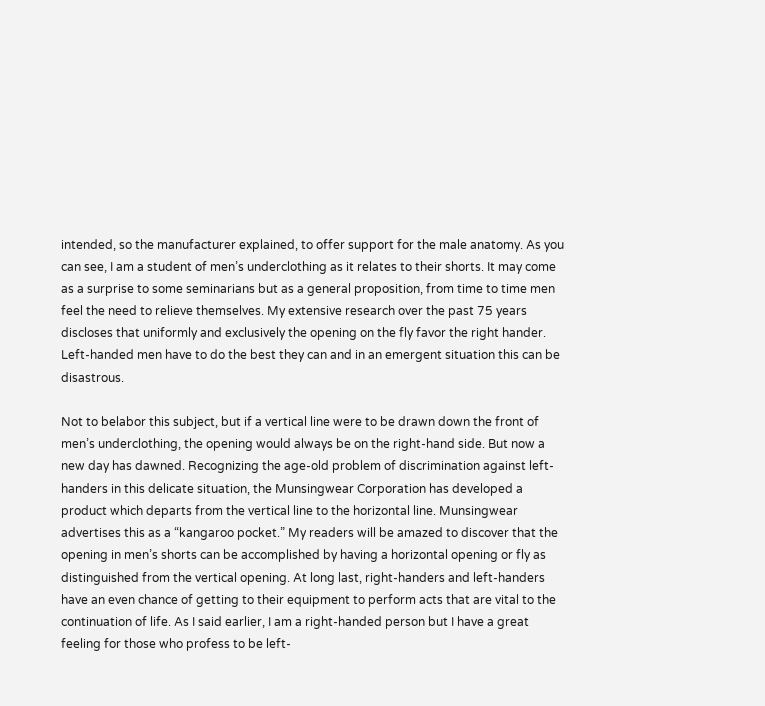intended, so the manufacturer explained, to offer support for the male anatomy. As you can see, I am a student of men’s underclothing as it relates to their shorts. It may come as a surprise to some seminarians but as a general proposition, from time to time men feel the need to relieve themselves. My extensive research over the past 75 years discloses that uniformly and exclusively the opening on the fly favor the right hander. Left-handed men have to do the best they can and in an emergent situation this can be disastrous.

Not to belabor this subject, but if a vertical line were to be drawn down the front of men’s underclothing, the opening would always be on the right-hand side. But now a new day has dawned. Recognizing the age-old problem of discrimination against left-handers in this delicate situation, the Munsingwear Corporation has developed a product which departs from the vertical line to the horizontal line. Munsingwear advertises this as a “kangaroo pocket.” My readers will be amazed to discover that the opening in men’s shorts can be accomplished by having a horizontal opening or fly as distinguished from the vertical opening. At long last, right-handers and left-handers have an even chance of getting to their equipment to perform acts that are vital to the continuation of life. As I said earlier, I am a right-handed person but I have a great feeling for those who profess to be left-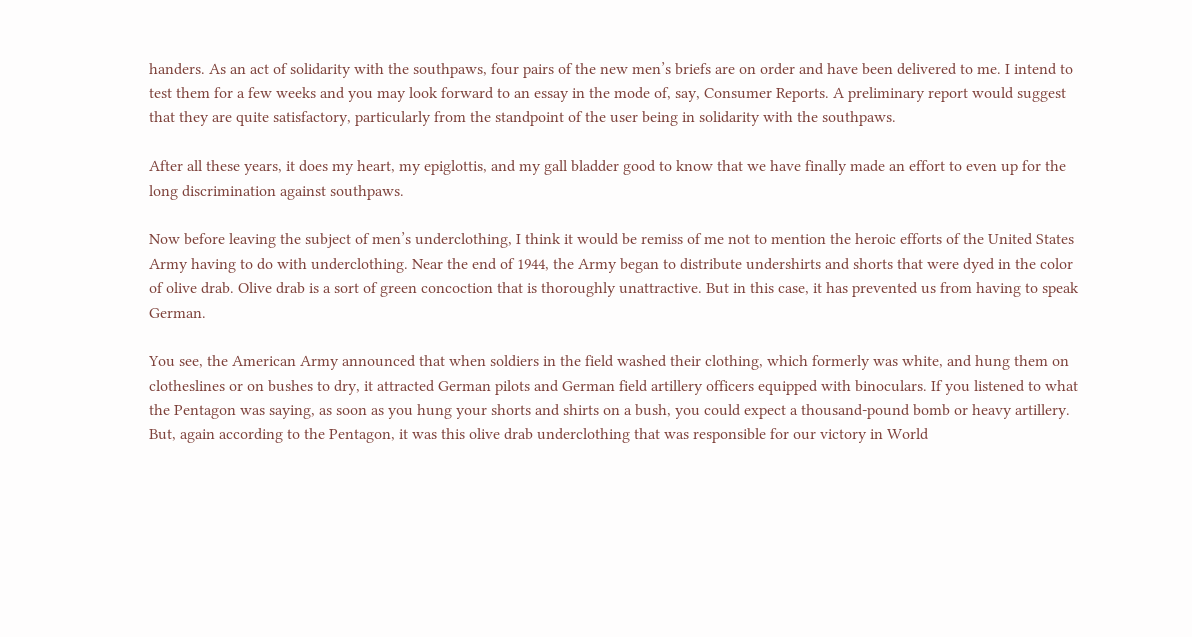handers. As an act of solidarity with the southpaws, four pairs of the new men’s briefs are on order and have been delivered to me. I intend to test them for a few weeks and you may look forward to an essay in the mode of, say, Consumer Reports. A preliminary report would suggest that they are quite satisfactory, particularly from the standpoint of the user being in solidarity with the southpaws.

After all these years, it does my heart, my epiglottis, and my gall bladder good to know that we have finally made an effort to even up for the long discrimination against southpaws.

Now before leaving the subject of men’s underclothing, I think it would be remiss of me not to mention the heroic efforts of the United States Army having to do with underclothing. Near the end of 1944, the Army began to distribute undershirts and shorts that were dyed in the color of olive drab. Olive drab is a sort of green concoction that is thoroughly unattractive. But in this case, it has prevented us from having to speak German.

You see, the American Army announced that when soldiers in the field washed their clothing, which formerly was white, and hung them on clotheslines or on bushes to dry, it attracted German pilots and German field artillery officers equipped with binoculars. If you listened to what the Pentagon was saying, as soon as you hung your shorts and shirts on a bush, you could expect a thousand-pound bomb or heavy artillery. But, again according to the Pentagon, it was this olive drab underclothing that was responsible for our victory in World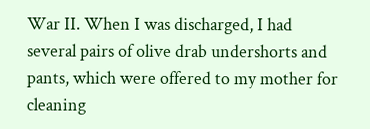War II. When I was discharged, I had several pairs of olive drab undershorts and pants, which were offered to my mother for cleaning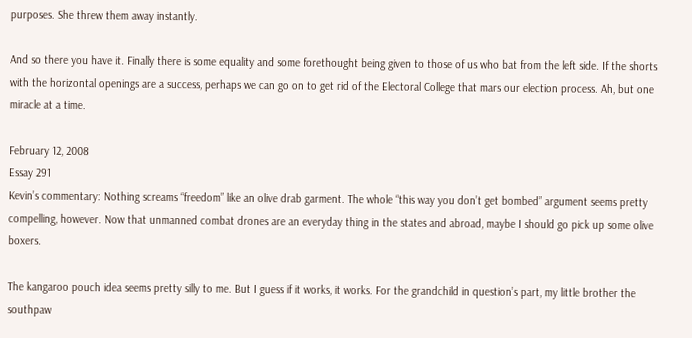purposes. She threw them away instantly.

And so there you have it. Finally there is some equality and some forethought being given to those of us who bat from the left side. If the shorts with the horizontal openings are a success, perhaps we can go on to get rid of the Electoral College that mars our election process. Ah, but one miracle at a time.

February 12, 2008
Essay 291
Kevin’s commentary: Nothing screams “freedom” like an olive drab garment. The whole “this way you don’t get bombed” argument seems pretty compelling, however. Now that unmanned combat drones are an everyday thing in the states and abroad, maybe I should go pick up some olive boxers.

The kangaroo pouch idea seems pretty silly to me. But I guess if it works, it works. For the grandchild in question’s part, my little brother the southpaw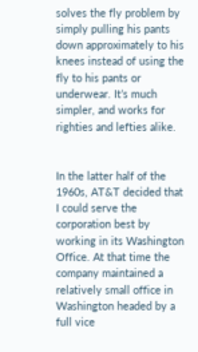solves the fly problem by simply pulling his pants down approximately to his knees instead of using the fly to his pants or underwear. It’s much simpler, and works for righties and lefties alike.


In the latter half of the 1960s, AT&T decided that I could serve the corporation best by working in its Washington Office. At that time the company maintained a relatively small office in Washington headed by a full vice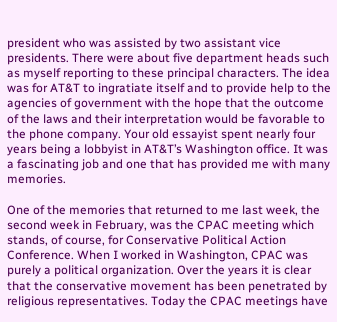president who was assisted by two assistant vice presidents. There were about five department heads such as myself reporting to these principal characters. The idea was for AT&T to ingratiate itself and to provide help to the agencies of government with the hope that the outcome of the laws and their interpretation would be favorable to the phone company. Your old essayist spent nearly four years being a lobbyist in AT&T’s Washington office. It was a fascinating job and one that has provided me with many memories.

One of the memories that returned to me last week, the second week in February, was the CPAC meeting which stands, of course, for Conservative Political Action Conference. When I worked in Washington, CPAC was purely a political organization. Over the years it is clear that the conservative movement has been penetrated by religious representatives. Today the CPAC meetings have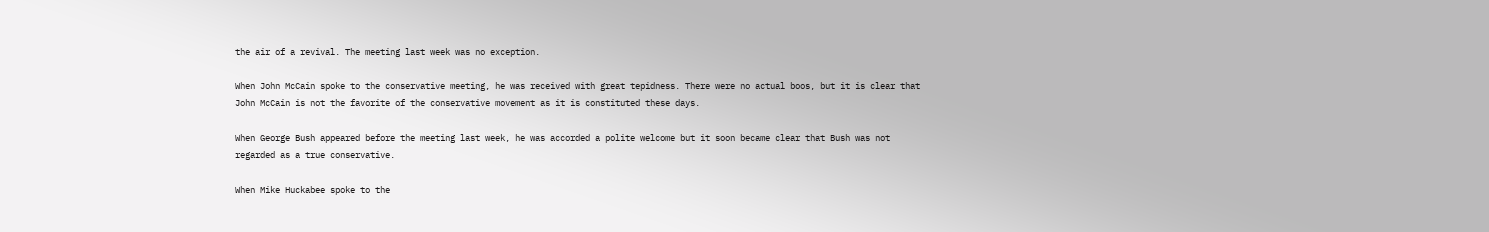the air of a revival. The meeting last week was no exception.

When John McCain spoke to the conservative meeting, he was received with great tepidness. There were no actual boos, but it is clear that John McCain is not the favorite of the conservative movement as it is constituted these days.

When George Bush appeared before the meeting last week, he was accorded a polite welcome but it soon became clear that Bush was not regarded as a true conservative.

When Mike Huckabee spoke to the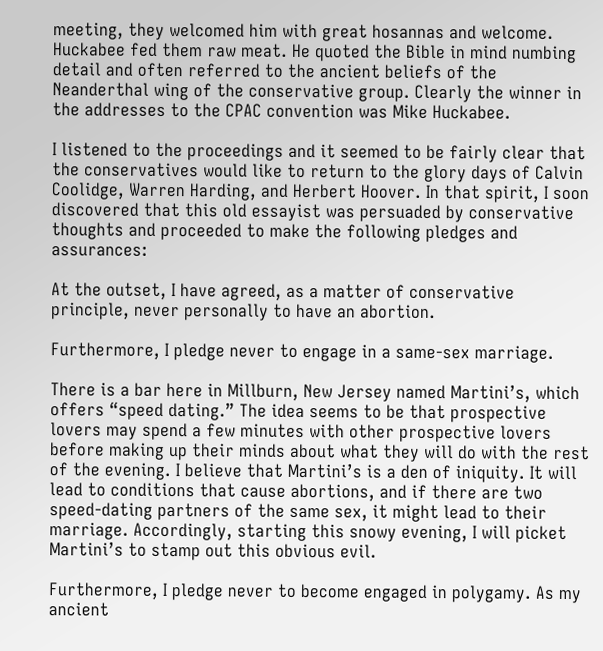meeting, they welcomed him with great hosannas and welcome. Huckabee fed them raw meat. He quoted the Bible in mind numbing detail and often referred to the ancient beliefs of the Neanderthal wing of the conservative group. Clearly the winner in the addresses to the CPAC convention was Mike Huckabee.

I listened to the proceedings and it seemed to be fairly clear that the conservatives would like to return to the glory days of Calvin Coolidge, Warren Harding, and Herbert Hoover. In that spirit, I soon discovered that this old essayist was persuaded by conservative thoughts and proceeded to make the following pledges and assurances:

At the outset, I have agreed, as a matter of conservative principle, never personally to have an abortion.

Furthermore, I pledge never to engage in a same-sex marriage.

There is a bar here in Millburn, New Jersey named Martini’s, which offers “speed dating.” The idea seems to be that prospective lovers may spend a few minutes with other prospective lovers before making up their minds about what they will do with the rest of the evening. I believe that Martini’s is a den of iniquity. It will lead to conditions that cause abortions, and if there are two speed-dating partners of the same sex, it might lead to their marriage. Accordingly, starting this snowy evening, I will picket Martini’s to stamp out this obvious evil.

Furthermore, I pledge never to become engaged in polygamy. As my ancient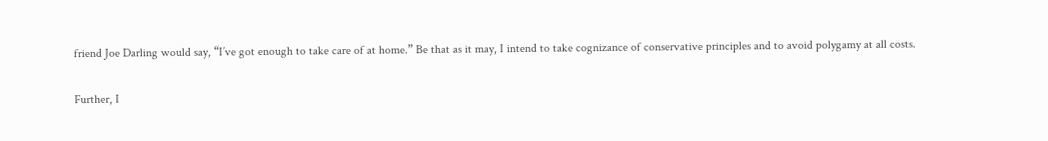friend Joe Darling would say, “I’ve got enough to take care of at home.” Be that as it may, I intend to take cognizance of conservative principles and to avoid polygamy at all costs.

Further, I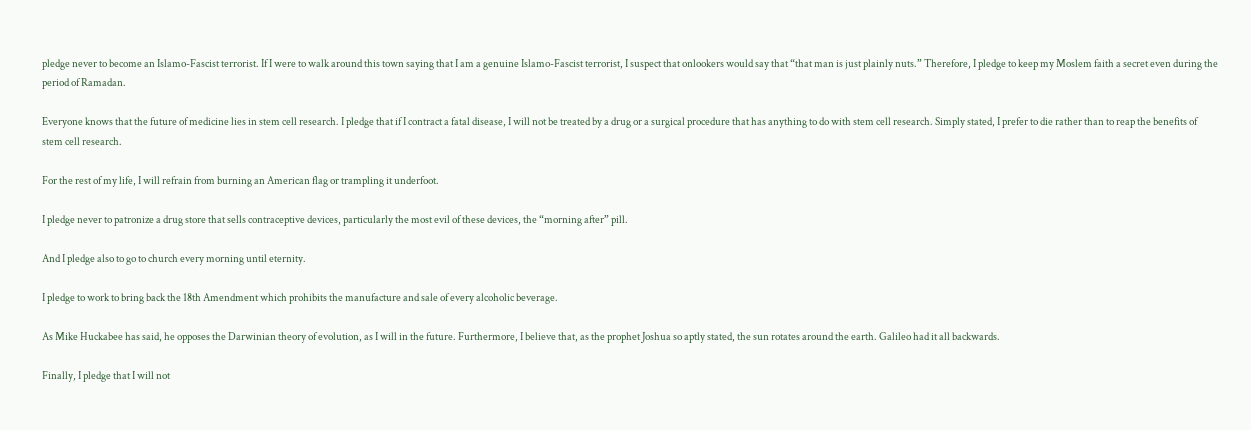pledge never to become an Islamo-Fascist terrorist. If I were to walk around this town saying that I am a genuine Islamo-Fascist terrorist, I suspect that onlookers would say that “that man is just plainly nuts.” Therefore, I pledge to keep my Moslem faith a secret even during the period of Ramadan.

Everyone knows that the future of medicine lies in stem cell research. I pledge that if I contract a fatal disease, I will not be treated by a drug or a surgical procedure that has anything to do with stem cell research. Simply stated, I prefer to die rather than to reap the benefits of stem cell research.

For the rest of my life, I will refrain from burning an American flag or trampling it underfoot.

I pledge never to patronize a drug store that sells contraceptive devices, particularly the most evil of these devices, the “morning after” pill.

And I pledge also to go to church every morning until eternity.

I pledge to work to bring back the 18th Amendment which prohibits the manufacture and sale of every alcoholic beverage.

As Mike Huckabee has said, he opposes the Darwinian theory of evolution, as I will in the future. Furthermore, I believe that, as the prophet Joshua so aptly stated, the sun rotates around the earth. Galileo had it all backwards.

Finally, I pledge that I will not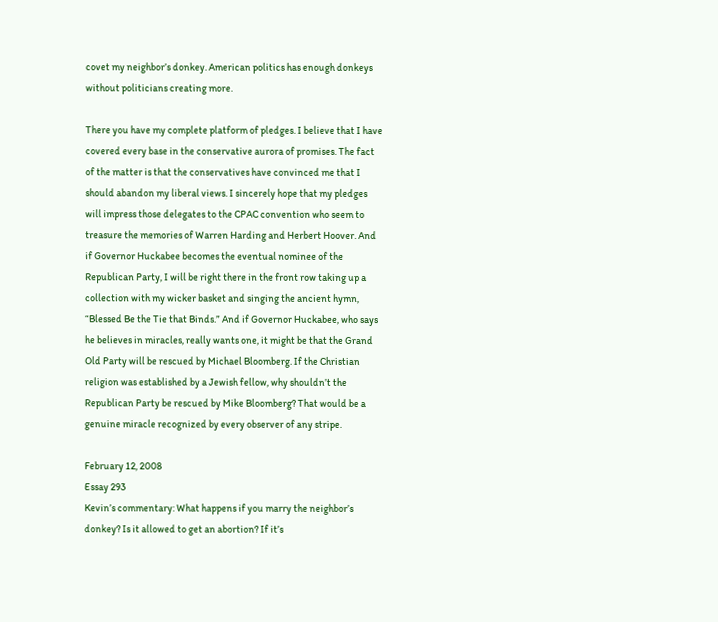covet my neighbor’s donkey. American politics has enough donkeys without politicians creating more.

There you have my complete platform of pledges. I believe that I have covered every base in the conservative aurora of promises. The fact of the matter is that the conservatives have convinced me that I should abandon my liberal views. I sincerely hope that my pledges will impress those delegates to the CPAC convention who seem to treasure the memories of Warren Harding and Herbert Hoover. And if Governor Huckabee becomes the eventual nominee of the Republican Party, I will be right there in the front row taking up a collection with my wicker basket and singing the ancient hymn, “Blessed Be the Tie that Binds.” And if Governor Huckabee, who says he believes in miracles, really wants one, it might be that the Grand Old Party will be rescued by Michael Bloomberg. If the Christian religion was established by a Jewish fellow, why shouldn’t the Republican Party be rescued by Mike Bloomberg? That would be a genuine miracle recognized by every observer of any stripe.

February 12, 2008
Essay 293
Kevin’s commentary: What happens if you marry the neighbor’s donkey? Is it allowed to get an abortion? If it’s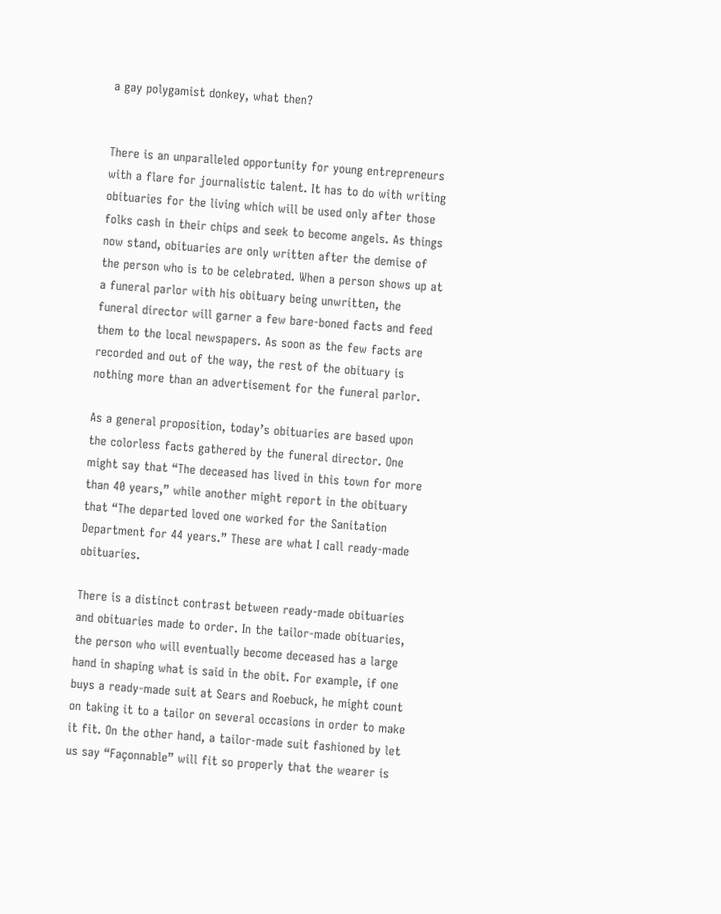a gay polygamist donkey, what then?


There is an unparalleled opportunity for young entrepreneurs with a flare for journalistic talent. It has to do with writing obituaries for the living which will be used only after those folks cash in their chips and seek to become angels. As things now stand, obituaries are only written after the demise of the person who is to be celebrated. When a person shows up at a funeral parlor with his obituary being unwritten, the funeral director will garner a few bare-boned facts and feed them to the local newspapers. As soon as the few facts are recorded and out of the way, the rest of the obituary is nothing more than an advertisement for the funeral parlor.

As a general proposition, today’s obituaries are based upon the colorless facts gathered by the funeral director. One might say that “The deceased has lived in this town for more than 40 years,” while another might report in the obituary that “The departed loved one worked for the Sanitation Department for 44 years.” These are what I call ready-made obituaries.

There is a distinct contrast between ready-made obituaries and obituaries made to order. In the tailor-made obituaries, the person who will eventually become deceased has a large hand in shaping what is said in the obit. For example, if one buys a ready-made suit at Sears and Roebuck, he might count on taking it to a tailor on several occasions in order to make it fit. On the other hand, a tailor-made suit fashioned by let us say “Façonnable” will fit so properly that the wearer is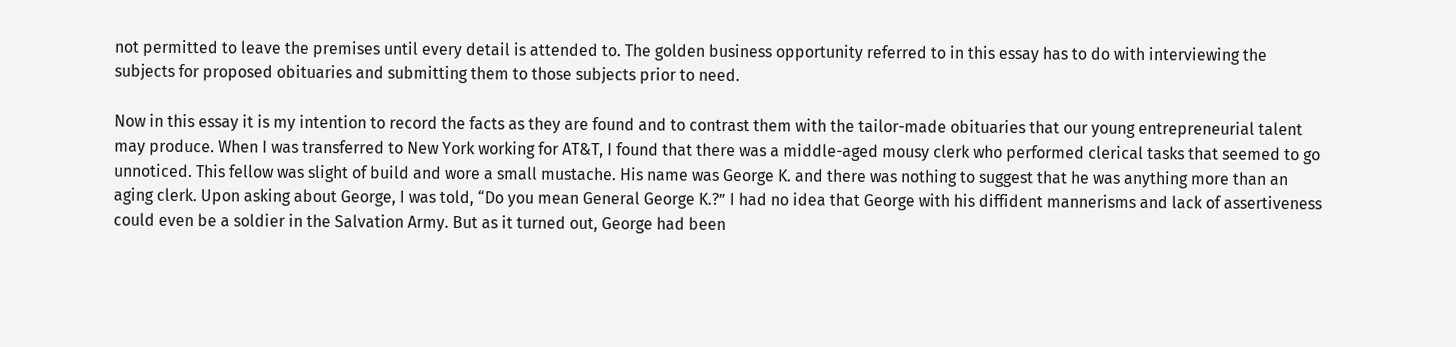not permitted to leave the premises until every detail is attended to. The golden business opportunity referred to in this essay has to do with interviewing the subjects for proposed obituaries and submitting them to those subjects prior to need.

Now in this essay it is my intention to record the facts as they are found and to contrast them with the tailor-made obituaries that our young entrepreneurial talent may produce. When I was transferred to New York working for AT&T, I found that there was a middle-aged mousy clerk who performed clerical tasks that seemed to go unnoticed. This fellow was slight of build and wore a small mustache. His name was George K. and there was nothing to suggest that he was anything more than an aging clerk. Upon asking about George, I was told, “Do you mean General George K.?” I had no idea that George with his diffident mannerisms and lack of assertiveness could even be a soldier in the Salvation Army. But as it turned out, George had been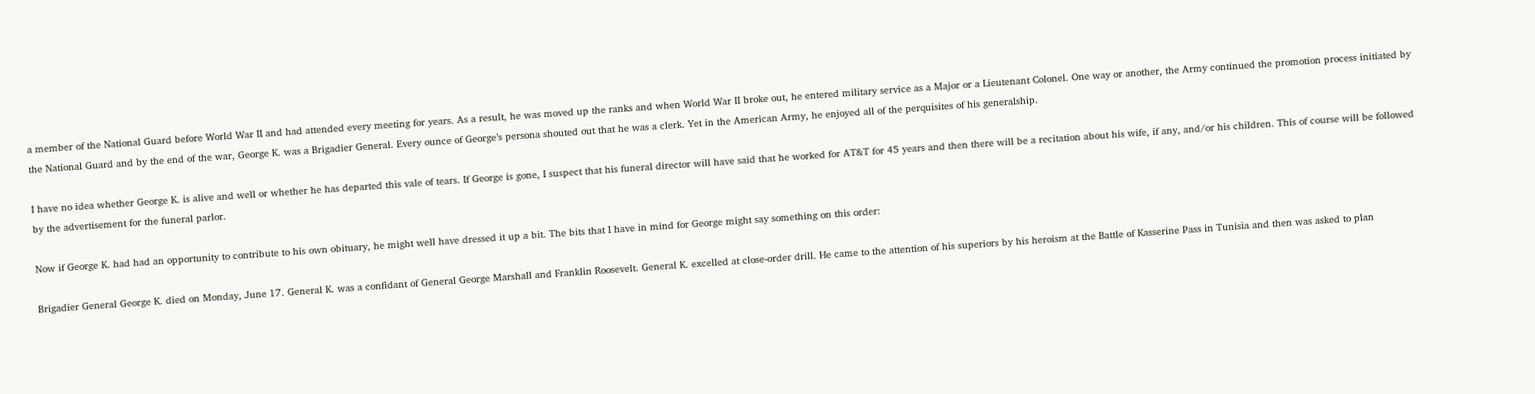a member of the National Guard before World War II and had attended every meeting for years. As a result, he was moved up the ranks and when World War II broke out, he entered military service as a Major or a Lieutenant Colonel. One way or another, the Army continued the promotion process initiated by the National Guard and by the end of the war, George K. was a Brigadier General. Every ounce of George’s persona shouted out that he was a clerk. Yet in the American Army, he enjoyed all of the perquisites of his generalship.

I have no idea whether George K. is alive and well or whether he has departed this vale of tears. If George is gone, I suspect that his funeral director will have said that he worked for AT&T for 45 years and then there will be a recitation about his wife, if any, and/or his children. This of course will be followed by the advertisement for the funeral parlor.

Now if George K. had had an opportunity to contribute to his own obituary, he might well have dressed it up a bit. The bits that I have in mind for George might say something on this order:

Brigadier General George K. died on Monday, June 17. General K. was a confidant of General George Marshall and Franklin Roosevelt. General K. excelled at close-order drill. He came to the attention of his superiors by his heroism at the Battle of Kasserine Pass in Tunisia and then was asked to plan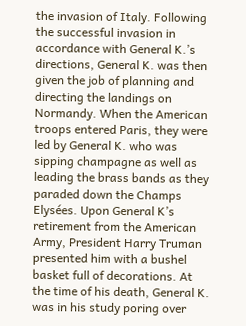the invasion of Italy. Following the successful invasion in accordance with General K.’s directions, General K. was then given the job of planning and directing the landings on Normandy. When the American troops entered Paris, they were led by General K. who was sipping champagne as well as leading the brass bands as they paraded down the Champs Elysées. Upon General K’s retirement from the American Army, President Harry Truman presented him with a bushel basket full of decorations. At the time of his death, General K. was in his study poring over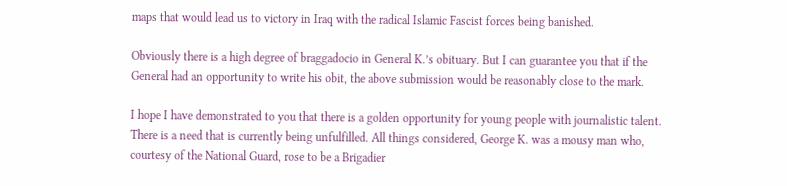maps that would lead us to victory in Iraq with the radical Islamic Fascist forces being banished.

Obviously there is a high degree of braggadocio in General K.’s obituary. But I can guarantee you that if the General had an opportunity to write his obit, the above submission would be reasonably close to the mark.

I hope I have demonstrated to you that there is a golden opportunity for young people with journalistic talent. There is a need that is currently being unfulfilled. All things considered, George K. was a mousy man who, courtesy of the National Guard, rose to be a Brigadier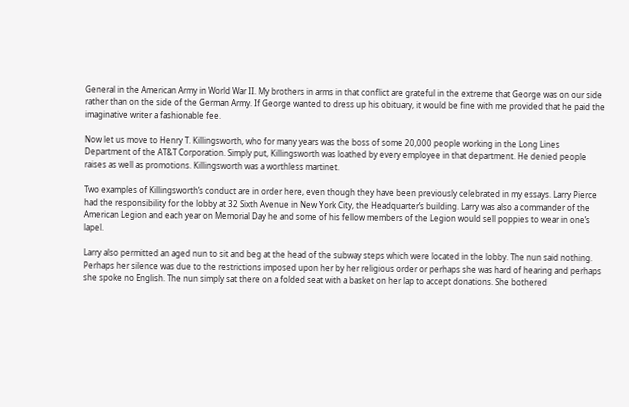General in the American Army in World War II. My brothers in arms in that conflict are grateful in the extreme that George was on our side rather than on the side of the German Army. If George wanted to dress up his obituary, it would be fine with me provided that he paid the imaginative writer a fashionable fee.

Now let us move to Henry T. Killingsworth, who for many years was the boss of some 20,000 people working in the Long Lines Department of the AT&T Corporation. Simply put, Killingsworth was loathed by every employee in that department. He denied people raises as well as promotions. Killingsworth was a worthless martinet.

Two examples of Killingsworth’s conduct are in order here, even though they have been previously celebrated in my essays. Larry Pierce had the responsibility for the lobby at 32 Sixth Avenue in New York City, the Headquarter’s building. Larry was also a commander of the American Legion and each year on Memorial Day he and some of his fellow members of the Legion would sell poppies to wear in one’s lapel.

Larry also permitted an aged nun to sit and beg at the head of the subway steps which were located in the lobby. The nun said nothing. Perhaps her silence was due to the restrictions imposed upon her by her religious order or perhaps she was hard of hearing and perhaps she spoke no English. The nun simply sat there on a folded seat with a basket on her lap to accept donations. She bothered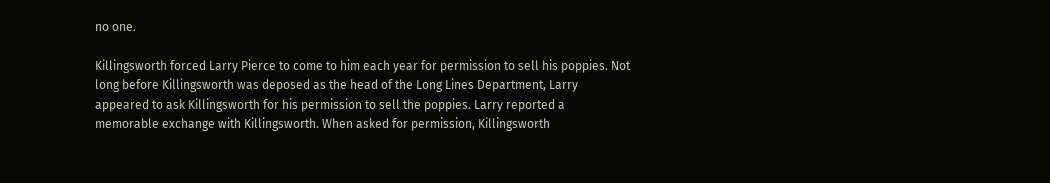no one.

Killingsworth forced Larry Pierce to come to him each year for permission to sell his poppies. Not long before Killingsworth was deposed as the head of the Long Lines Department, Larry appeared to ask Killingsworth for his permission to sell the poppies. Larry reported a memorable exchange with Killingsworth. When asked for permission, Killingsworth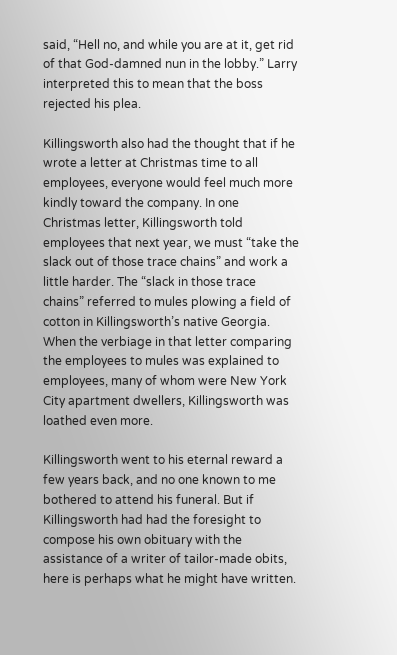said, “Hell no, and while you are at it, get rid of that God-damned nun in the lobby.” Larry interpreted this to mean that the boss rejected his plea.

Killingsworth also had the thought that if he wrote a letter at Christmas time to all employees, everyone would feel much more kindly toward the company. In one Christmas letter, Killingsworth told employees that next year, we must “take the slack out of those trace chains” and work a little harder. The “slack in those trace chains” referred to mules plowing a field of cotton in Killingsworth’s native Georgia. When the verbiage in that letter comparing the employees to mules was explained to employees, many of whom were New York City apartment dwellers, Killingsworth was loathed even more.

Killingsworth went to his eternal reward a few years back, and no one known to me bothered to attend his funeral. But if Killingsworth had had the foresight to compose his own obituary with the assistance of a writer of tailor-made obits, here is perhaps what he might have written.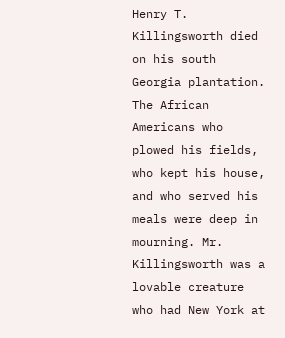Henry T. Killingsworth died on his south Georgia plantation. The African Americans who plowed his fields, who kept his house, and who served his meals were deep in mourning. Mr. Killingsworth was a lovable creature who had New York at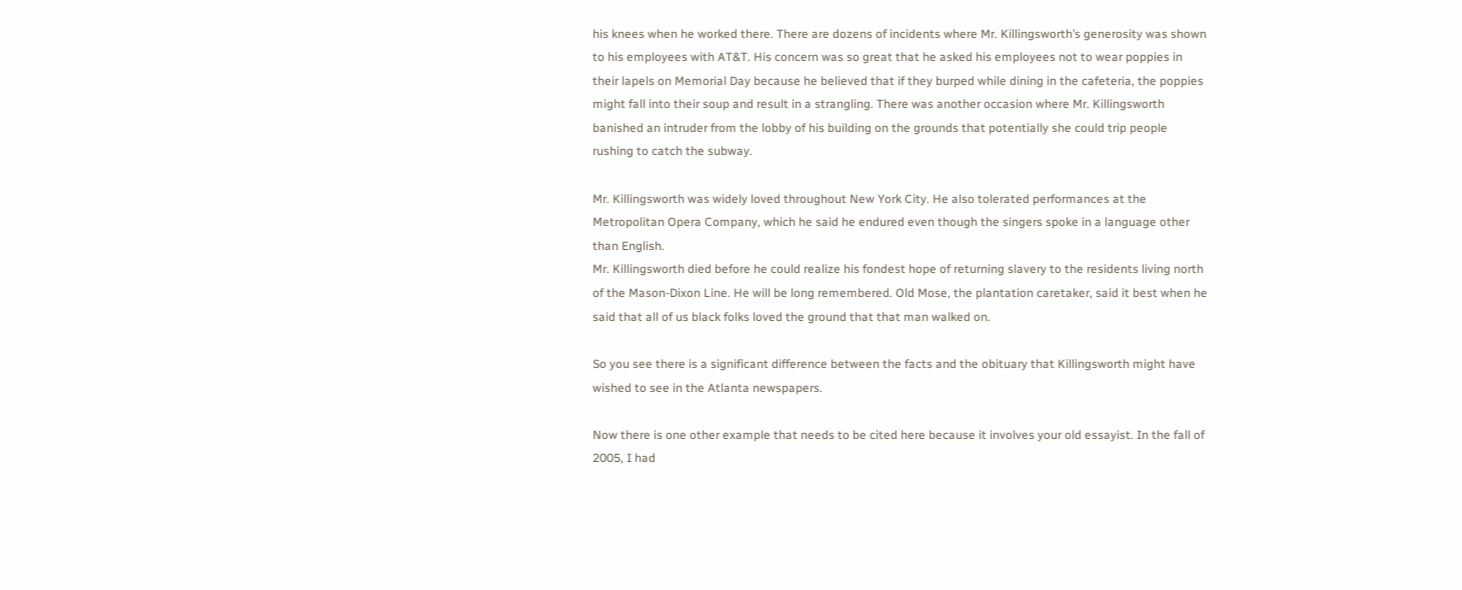his knees when he worked there. There are dozens of incidents where Mr. Killingsworth’s generosity was shown to his employees with AT&T. His concern was so great that he asked his employees not to wear poppies in their lapels on Memorial Day because he believed that if they burped while dining in the cafeteria, the poppies might fall into their soup and result in a strangling. There was another occasion where Mr. Killingsworth banished an intruder from the lobby of his building on the grounds that potentially she could trip people rushing to catch the subway.

Mr. Killingsworth was widely loved throughout New York City. He also tolerated performances at the Metropolitan Opera Company, which he said he endured even though the singers spoke in a language other than English.
Mr. Killingsworth died before he could realize his fondest hope of returning slavery to the residents living north of the Mason-Dixon Line. He will be long remembered. Old Mose, the plantation caretaker, said it best when he said that all of us black folks loved the ground that that man walked on.

So you see there is a significant difference between the facts and the obituary that Killingsworth might have wished to see in the Atlanta newspapers.

Now there is one other example that needs to be cited here because it involves your old essayist. In the fall of 2005, I had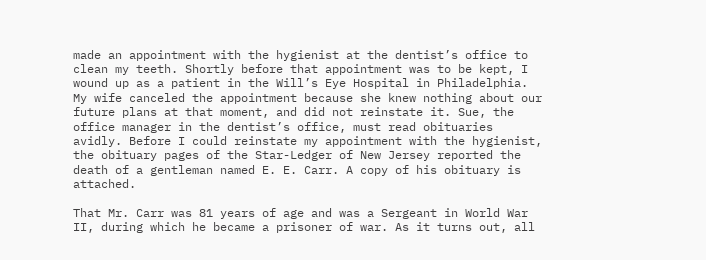made an appointment with the hygienist at the dentist’s office to clean my teeth. Shortly before that appointment was to be kept, I wound up as a patient in the Will’s Eye Hospital in Philadelphia. My wife canceled the appointment because she knew nothing about our future plans at that moment, and did not reinstate it. Sue, the office manager in the dentist’s office, must read obituaries avidly. Before I could reinstate my appointment with the hygienist, the obituary pages of the Star-Ledger of New Jersey reported the death of a gentleman named E. E. Carr. A copy of his obituary is attached.

That Mr. Carr was 81 years of age and was a Sergeant in World War II, during which he became a prisoner of war. As it turns out, all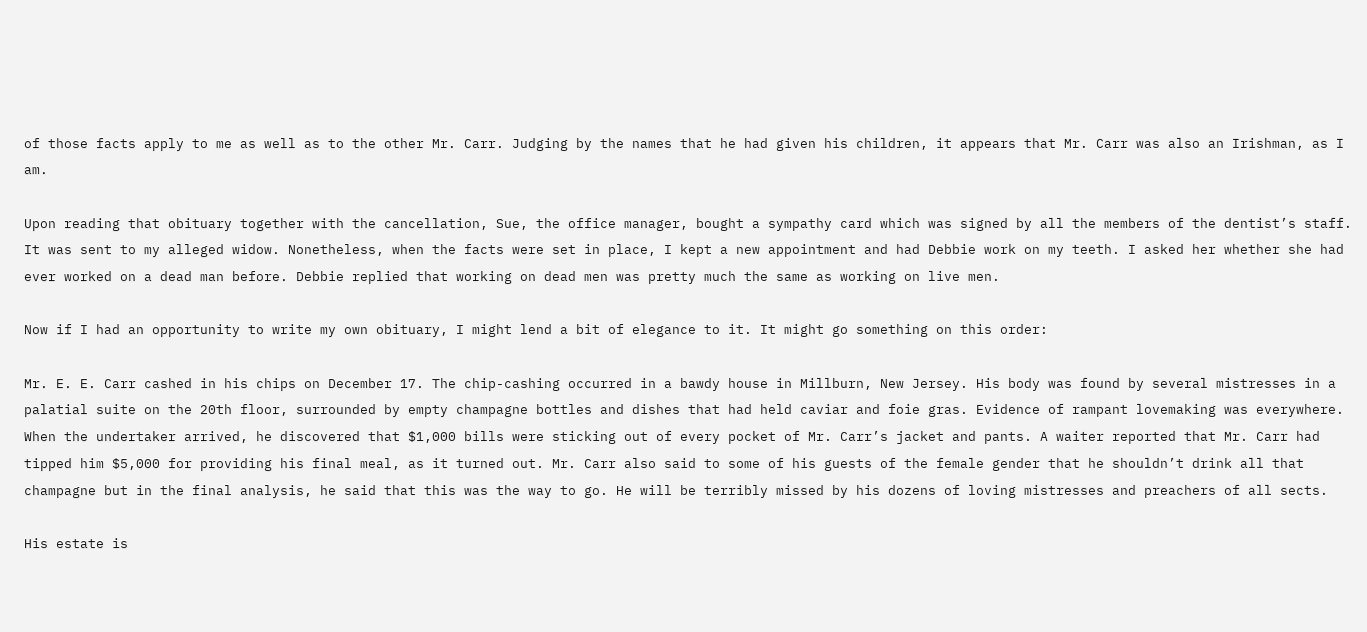of those facts apply to me as well as to the other Mr. Carr. Judging by the names that he had given his children, it appears that Mr. Carr was also an Irishman, as I am.

Upon reading that obituary together with the cancellation, Sue, the office manager, bought a sympathy card which was signed by all the members of the dentist’s staff. It was sent to my alleged widow. Nonetheless, when the facts were set in place, I kept a new appointment and had Debbie work on my teeth. I asked her whether she had ever worked on a dead man before. Debbie replied that working on dead men was pretty much the same as working on live men.

Now if I had an opportunity to write my own obituary, I might lend a bit of elegance to it. It might go something on this order:

Mr. E. E. Carr cashed in his chips on December 17. The chip-cashing occurred in a bawdy house in Millburn, New Jersey. His body was found by several mistresses in a palatial suite on the 20th floor, surrounded by empty champagne bottles and dishes that had held caviar and foie gras. Evidence of rampant lovemaking was everywhere. When the undertaker arrived, he discovered that $1,000 bills were sticking out of every pocket of Mr. Carr’s jacket and pants. A waiter reported that Mr. Carr had tipped him $5,000 for providing his final meal, as it turned out. Mr. Carr also said to some of his guests of the female gender that he shouldn’t drink all that champagne but in the final analysis, he said that this was the way to go. He will be terribly missed by his dozens of loving mistresses and preachers of all sects.

His estate is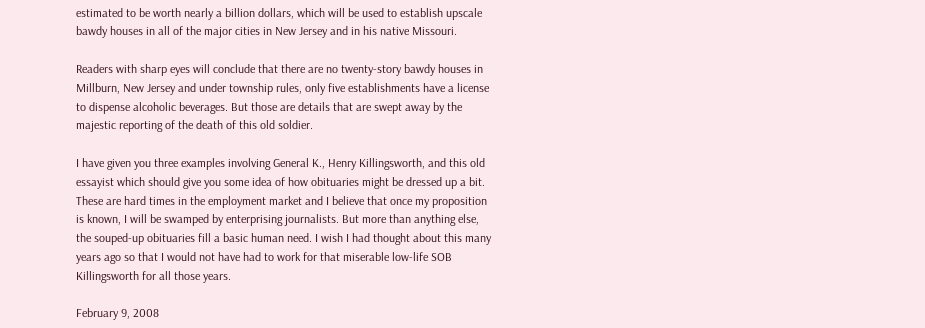estimated to be worth nearly a billion dollars, which will be used to establish upscale bawdy houses in all of the major cities in New Jersey and in his native Missouri.

Readers with sharp eyes will conclude that there are no twenty-story bawdy houses in Millburn, New Jersey and under township rules, only five establishments have a license to dispense alcoholic beverages. But those are details that are swept away by the majestic reporting of the death of this old soldier.

I have given you three examples involving General K., Henry Killingsworth, and this old essayist which should give you some idea of how obituaries might be dressed up a bit. These are hard times in the employment market and I believe that once my proposition is known, I will be swamped by enterprising journalists. But more than anything else, the souped-up obituaries fill a basic human need. I wish I had thought about this many years ago so that I would not have had to work for that miserable low-life SOB Killingsworth for all those years.

February 9, 2008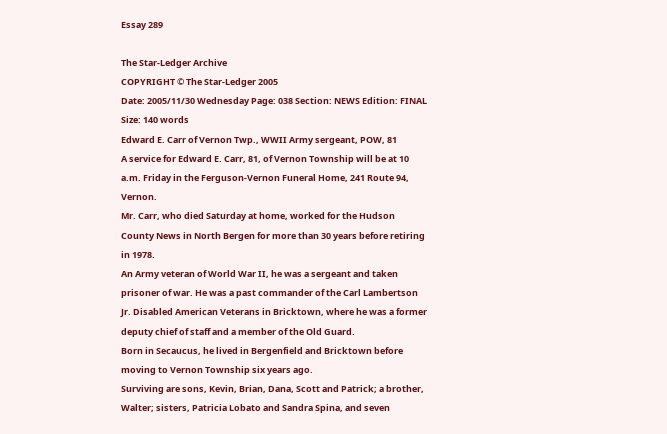Essay 289

The Star-Ledger Archive
COPYRIGHT © The Star-Ledger 2005
Date: 2005/11/30 Wednesday Page: 038 Section: NEWS Edition: FINAL Size: 140 words
Edward E. Carr of Vernon Twp., WWII Army sergeant, POW, 81
A service for Edward E. Carr, 81, of Vernon Township will be at 10 a.m. Friday in the Ferguson-Vernon Funeral Home, 241 Route 94, Vernon.
Mr. Carr, who died Saturday at home, worked for the Hudson County News in North Bergen for more than 30 years before retiring in 1978.
An Army veteran of World War II, he was a sergeant and taken prisoner of war. He was a past commander of the Carl Lambertson Jr. Disabled American Veterans in Bricktown, where he was a former deputy chief of staff and a member of the Old Guard.
Born in Secaucus, he lived in Bergenfield and Bricktown before moving to Vernon Township six years ago.
Surviving are sons, Kevin, Brian, Dana, Scott and Patrick; a brother, Walter; sisters, Patricia Lobato and Sandra Spina, and seven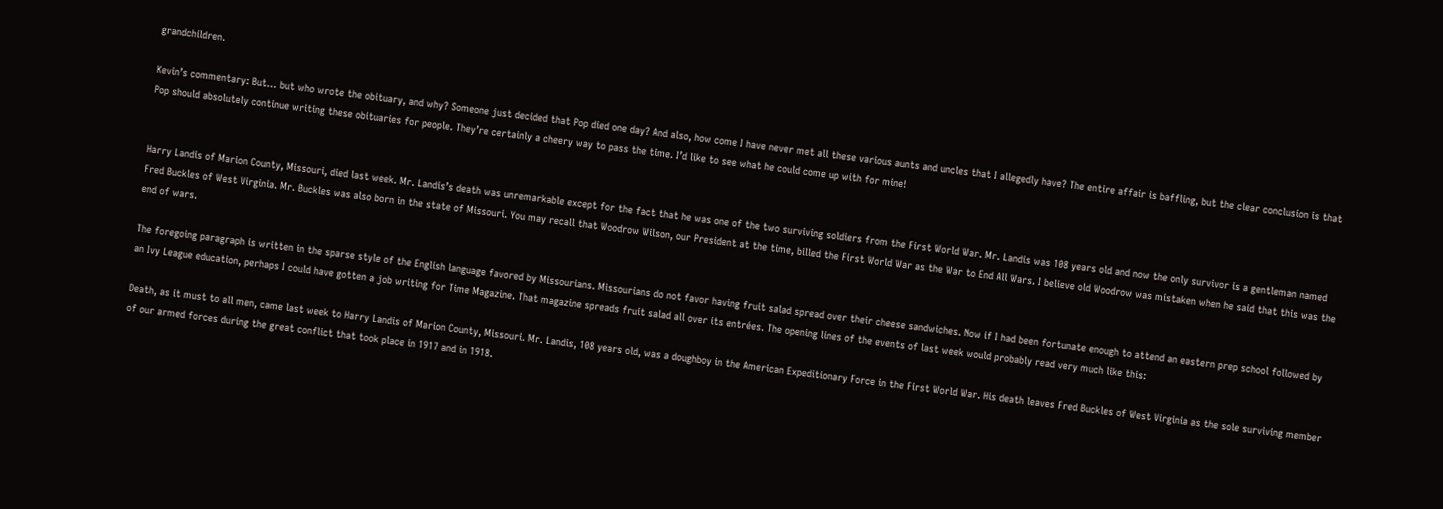grandchildren.

Kevin’s commentary: But… but who wrote the obituary, and why? Someone just decided that Pop died one day? And also, how come I have never met all these various aunts and uncles that I allegedly have? The entire affair is baffling, but the clear conclusion is that Pop should absolutely continue writing these obituaries for people. They’re certainly a cheery way to pass the time. I’d like to see what he could come up with for mine!


Harry Landis of Marion County, Missouri, died last week. Mr. Landis’s death was unremarkable except for the fact that he was one of the two surviving soldiers from the First World War. Mr. Landis was 108 years old and now the only survivor is a gentleman named Fred Buckles of West Virginia. Mr. Buckles was also born in the state of Missouri. You may recall that Woodrow Wilson, our President at the time, billed the First World War as the War to End All Wars. I believe old Woodrow was mistaken when he said that this was the end of wars.

The foregoing paragraph is written in the sparse style of the English language favored by Missourians. Missourians do not favor having fruit salad spread over their cheese sandwiches. Now if I had been fortunate enough to attend an eastern prep school followed by an Ivy League education, perhaps I could have gotten a job writing for Time Magazine. That magazine spreads fruit salad all over its entrées. The opening lines of the events of last week would probably read very much like this:

Death, as it must to all men, came last week to Harry Landis of Marion County, Missouri. Mr. Landis, 108 years old, was a doughboy in the American Expeditionary Force in the First World War. His death leaves Fred Buckles of West Virginia as the sole surviving member of our armed forces during the great conflict that took place in 1917 and in 1918.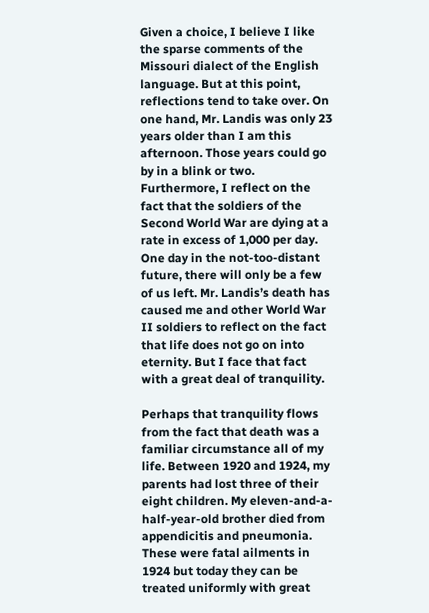Given a choice, I believe I like the sparse comments of the Missouri dialect of the English language. But at this point, reflections tend to take over. On one hand, Mr. Landis was only 23 years older than I am this afternoon. Those years could go by in a blink or two. Furthermore, I reflect on the fact that the soldiers of the Second World War are dying at a rate in excess of 1,000 per day. One day in the not-too-distant future, there will only be a few of us left. Mr. Landis’s death has caused me and other World War II soldiers to reflect on the fact that life does not go on into eternity. But I face that fact with a great deal of tranquility.

Perhaps that tranquility flows from the fact that death was a familiar circumstance all of my life. Between 1920 and 1924, my parents had lost three of their eight children. My eleven-and-a-half-year-old brother died from appendicitis and pneumonia. These were fatal ailments in 1924 but today they can be treated uniformly with great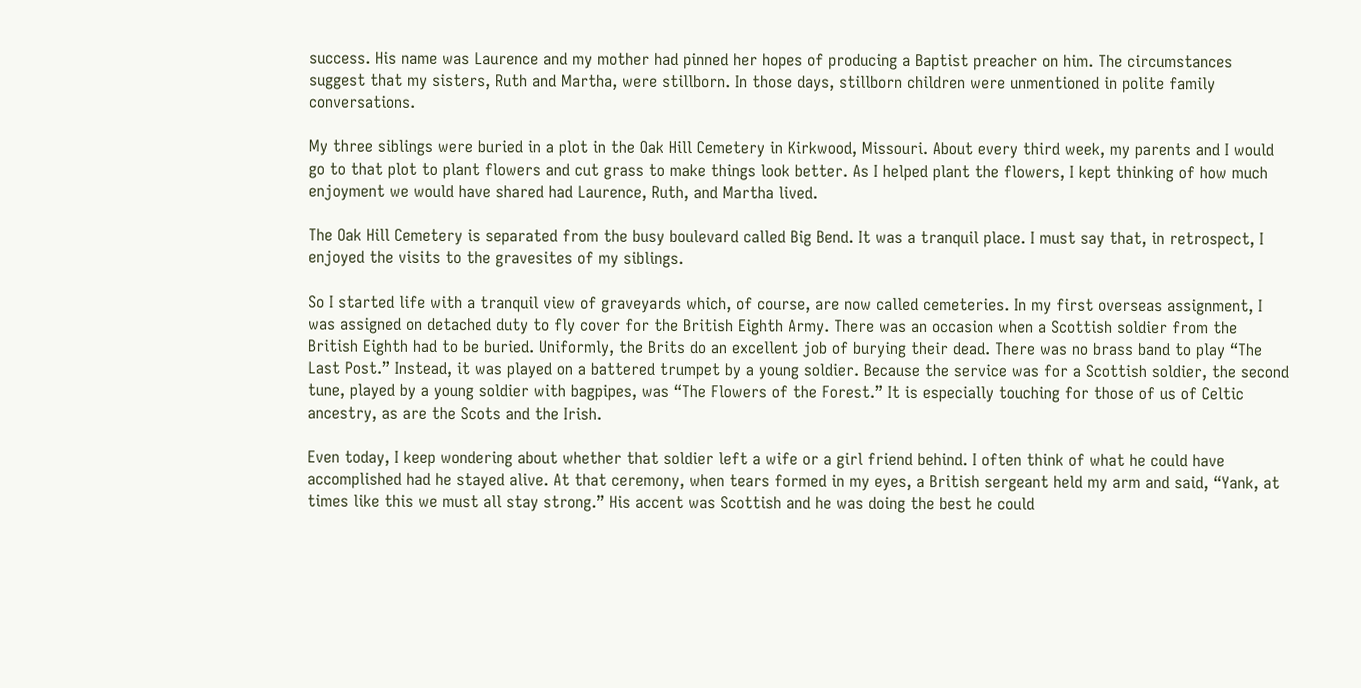success. His name was Laurence and my mother had pinned her hopes of producing a Baptist preacher on him. The circumstances suggest that my sisters, Ruth and Martha, were stillborn. In those days, stillborn children were unmentioned in polite family conversations.

My three siblings were buried in a plot in the Oak Hill Cemetery in Kirkwood, Missouri. About every third week, my parents and I would go to that plot to plant flowers and cut grass to make things look better. As I helped plant the flowers, I kept thinking of how much enjoyment we would have shared had Laurence, Ruth, and Martha lived.

The Oak Hill Cemetery is separated from the busy boulevard called Big Bend. It was a tranquil place. I must say that, in retrospect, I enjoyed the visits to the gravesites of my siblings.

So I started life with a tranquil view of graveyards which, of course, are now called cemeteries. In my first overseas assignment, I was assigned on detached duty to fly cover for the British Eighth Army. There was an occasion when a Scottish soldier from the British Eighth had to be buried. Uniformly, the Brits do an excellent job of burying their dead. There was no brass band to play “The Last Post.” Instead, it was played on a battered trumpet by a young soldier. Because the service was for a Scottish soldier, the second tune, played by a young soldier with bagpipes, was “The Flowers of the Forest.” It is especially touching for those of us of Celtic ancestry, as are the Scots and the Irish.

Even today, I keep wondering about whether that soldier left a wife or a girl friend behind. I often think of what he could have accomplished had he stayed alive. At that ceremony, when tears formed in my eyes, a British sergeant held my arm and said, “Yank, at times like this we must all stay strong.” His accent was Scottish and he was doing the best he could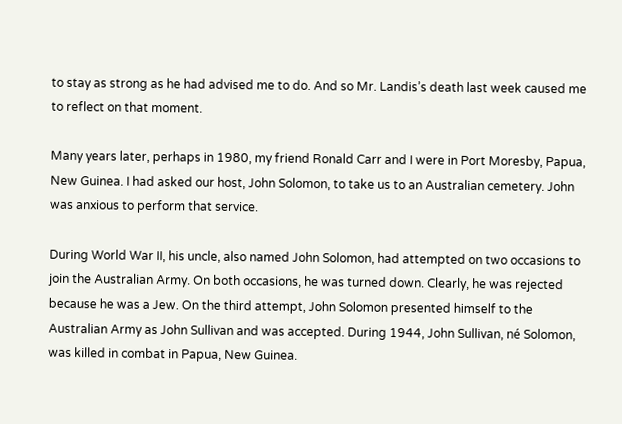to stay as strong as he had advised me to do. And so Mr. Landis’s death last week caused me to reflect on that moment.

Many years later, perhaps in 1980, my friend Ronald Carr and I were in Port Moresby, Papua, New Guinea. I had asked our host, John Solomon, to take us to an Australian cemetery. John was anxious to perform that service.

During World War II, his uncle, also named John Solomon, had attempted on two occasions to join the Australian Army. On both occasions, he was turned down. Clearly, he was rejected because he was a Jew. On the third attempt, John Solomon presented himself to the Australian Army as John Sullivan and was accepted. During 1944, John Sullivan, né Solomon, was killed in combat in Papua, New Guinea.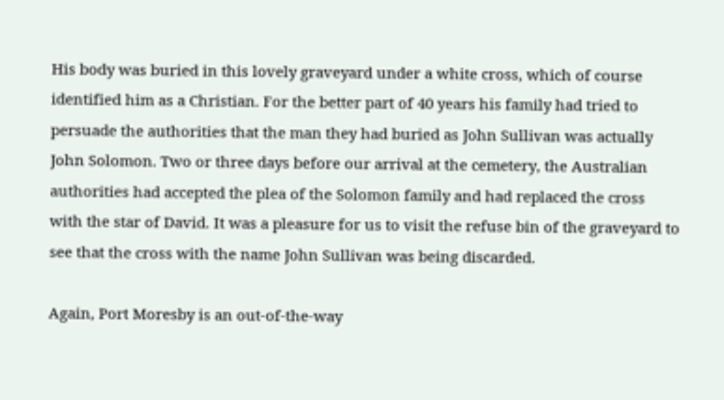His body was buried in this lovely graveyard under a white cross, which of course identified him as a Christian. For the better part of 40 years his family had tried to persuade the authorities that the man they had buried as John Sullivan was actually John Solomon. Two or three days before our arrival at the cemetery, the Australian authorities had accepted the plea of the Solomon family and had replaced the cross with the star of David. It was a pleasure for us to visit the refuse bin of the graveyard to see that the cross with the name John Sullivan was being discarded.

Again, Port Moresby is an out-of-the-way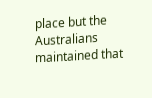place but the Australians maintained that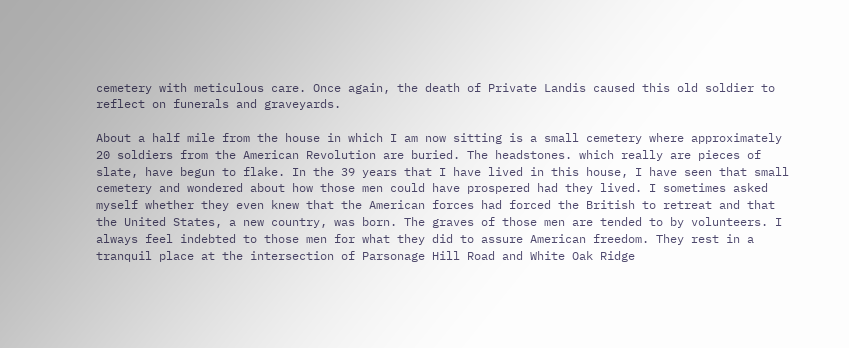cemetery with meticulous care. Once again, the death of Private Landis caused this old soldier to reflect on funerals and graveyards.

About a half mile from the house in which I am now sitting is a small cemetery where approximately 20 soldiers from the American Revolution are buried. The headstones. which really are pieces of slate, have begun to flake. In the 39 years that I have lived in this house, I have seen that small cemetery and wondered about how those men could have prospered had they lived. I sometimes asked myself whether they even knew that the American forces had forced the British to retreat and that the United States, a new country, was born. The graves of those men are tended to by volunteers. I always feel indebted to those men for what they did to assure American freedom. They rest in a tranquil place at the intersection of Parsonage Hill Road and White Oak Ridge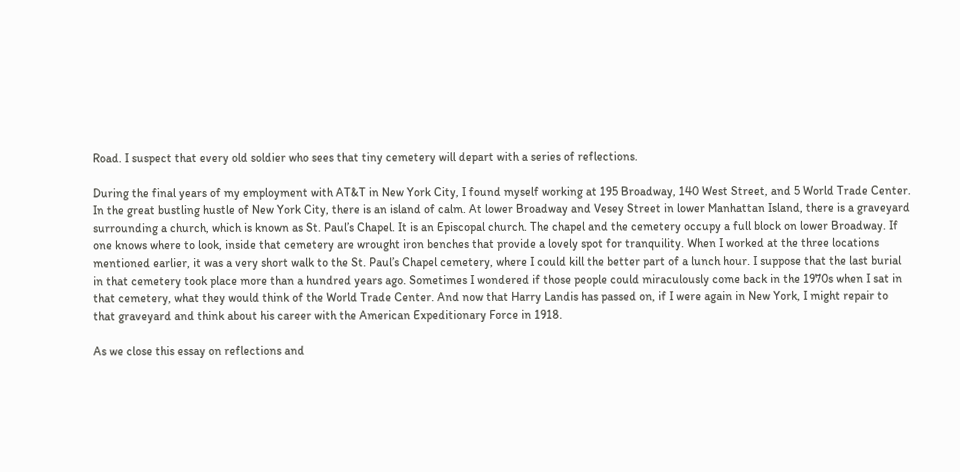Road. I suspect that every old soldier who sees that tiny cemetery will depart with a series of reflections.

During the final years of my employment with AT&T in New York City, I found myself working at 195 Broadway, 140 West Street, and 5 World Trade Center. In the great bustling hustle of New York City, there is an island of calm. At lower Broadway and Vesey Street in lower Manhattan Island, there is a graveyard surrounding a church, which is known as St. Paul’s Chapel. It is an Episcopal church. The chapel and the cemetery occupy a full block on lower Broadway. If one knows where to look, inside that cemetery are wrought iron benches that provide a lovely spot for tranquility. When I worked at the three locations mentioned earlier, it was a very short walk to the St. Paul’s Chapel cemetery, where I could kill the better part of a lunch hour. I suppose that the last burial in that cemetery took place more than a hundred years ago. Sometimes I wondered if those people could miraculously come back in the 1970s when I sat in that cemetery, what they would think of the World Trade Center. And now that Harry Landis has passed on, if I were again in New York, I might repair to that graveyard and think about his career with the American Expeditionary Force in 1918.

As we close this essay on reflections and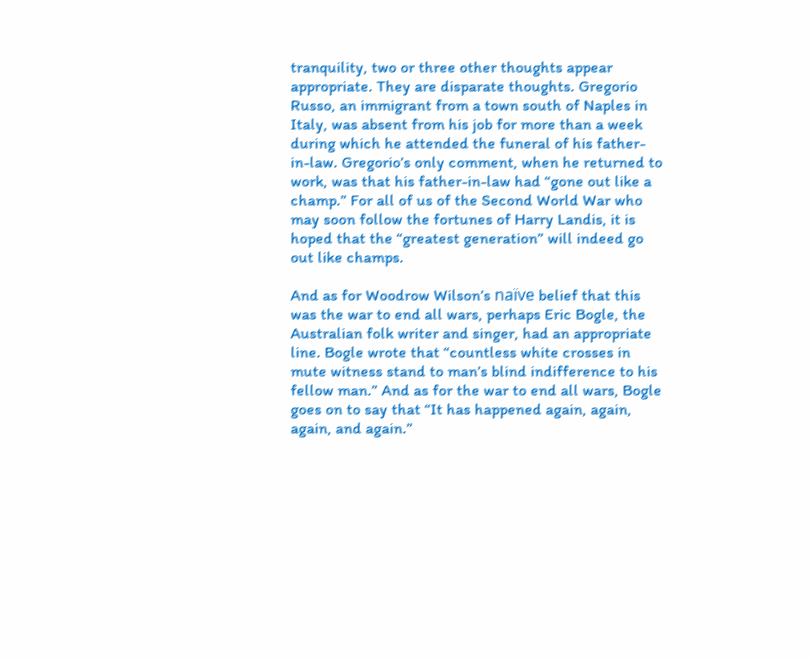tranquility, two or three other thoughts appear appropriate. They are disparate thoughts. Gregorio Russo, an immigrant from a town south of Naples in Italy, was absent from his job for more than a week during which he attended the funeral of his father-in-law. Gregorio’s only comment, when he returned to work, was that his father-in-law had “gone out like a champ.” For all of us of the Second World War who may soon follow the fortunes of Harry Landis, it is hoped that the “greatest generation” will indeed go out like champs.

And as for Woodrow Wilson’s naïve belief that this was the war to end all wars, perhaps Eric Bogle, the Australian folk writer and singer, had an appropriate line. Bogle wrote that “countless white crosses in mute witness stand to man’s blind indifference to his fellow man.” And as for the war to end all wars, Bogle goes on to say that “It has happened again, again, again, and again.”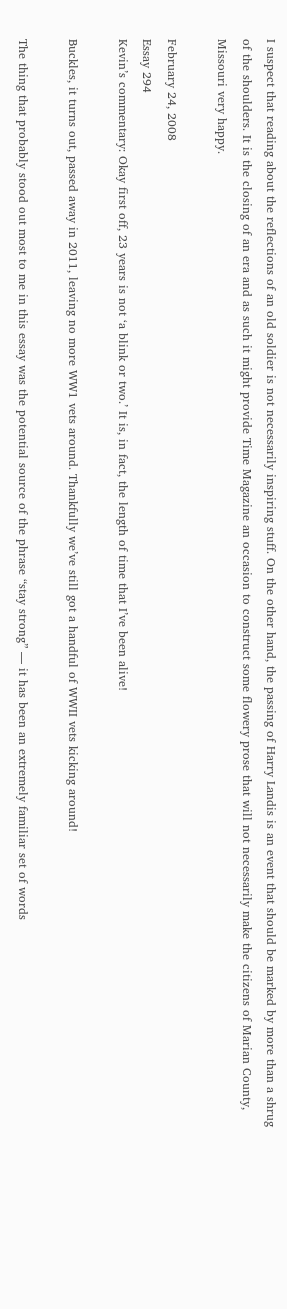I suspect that reading about the reflections of an old soldier is not necessarily inspiring stuff. On the other hand, the passing of Harry Landis is an event that should be marked by more than a shrug of the shoulders. It is the closing of an era and as such it might provide Time Magazine an occasion to construct some flowery prose that will not necessarily make the citizens of Marian County, Missouri very happy.

February 24, 2008
Essay 294
Kevin’s commentary: Okay first off, 23 years is not ‘a blink or two.’ It is, in fact, the length of time that I’ve been alive!

Buckles, it turns out, passed away in 2011, leaving no more WW1 vets around. Thankfully we’ve still got a handful of WWII vets kicking around!

The thing that probably stood out most to me in this essay was the potential source of the phrase “stay strong” — it has been an extremely familiar set of words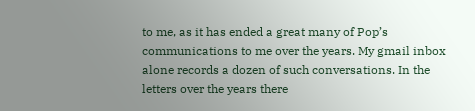to me, as it has ended a great many of Pop’s communications to me over the years. My gmail inbox alone records a dozen of such conversations. In the letters over the years there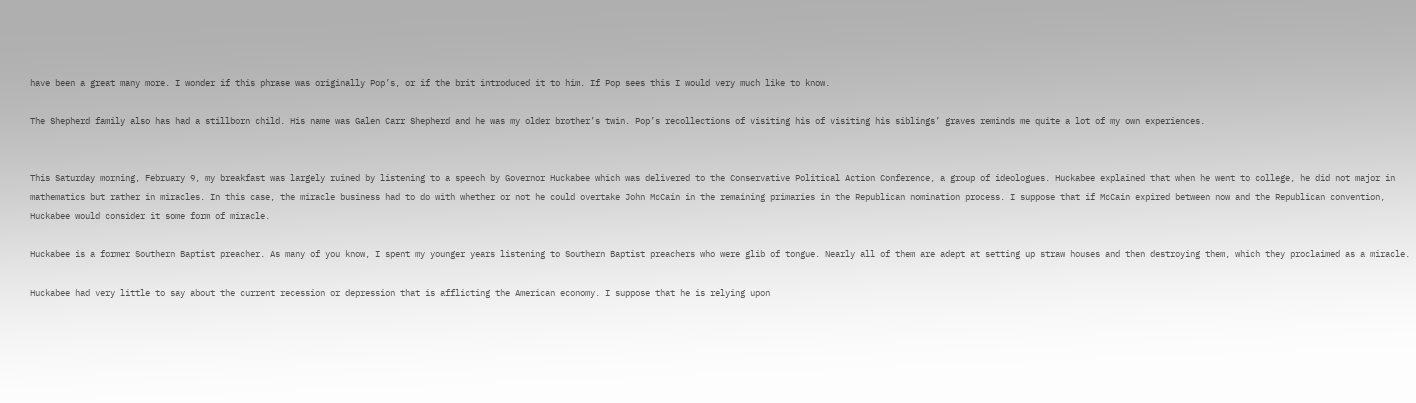have been a great many more. I wonder if this phrase was originally Pop’s, or if the brit introduced it to him. If Pop sees this I would very much like to know.

The Shepherd family also has had a stillborn child. His name was Galen Carr Shepherd and he was my older brother’s twin. Pop’s recollections of visiting his of visiting his siblings’ graves reminds me quite a lot of my own experiences.


This Saturday morning, February 9, my breakfast was largely ruined by listening to a speech by Governor Huckabee which was delivered to the Conservative Political Action Conference, a group of ideologues. Huckabee explained that when he went to college, he did not major in mathematics but rather in miracles. In this case, the miracle business had to do with whether or not he could overtake John McCain in the remaining primaries in the Republican nomination process. I suppose that if McCain expired between now and the Republican convention, Huckabee would consider it some form of miracle.

Huckabee is a former Southern Baptist preacher. As many of you know, I spent my younger years listening to Southern Baptist preachers who were glib of tongue. Nearly all of them are adept at setting up straw houses and then destroying them, which they proclaimed as a miracle.

Huckabee had very little to say about the current recession or depression that is afflicting the American economy. I suppose that he is relying upon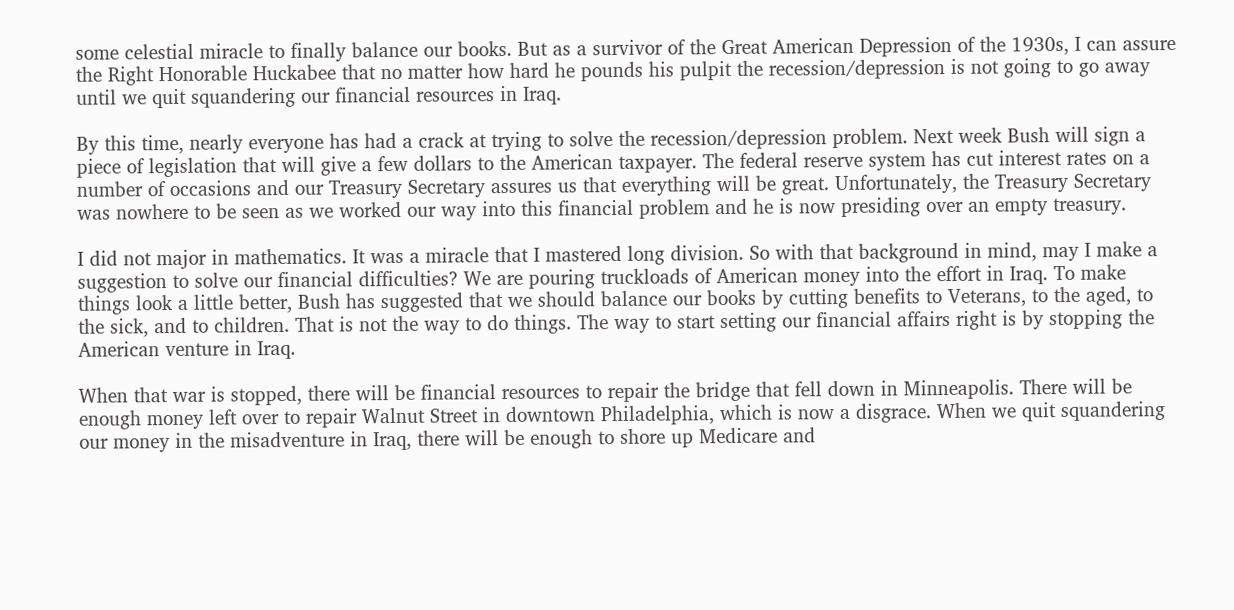some celestial miracle to finally balance our books. But as a survivor of the Great American Depression of the 1930s, I can assure the Right Honorable Huckabee that no matter how hard he pounds his pulpit the recession/depression is not going to go away until we quit squandering our financial resources in Iraq.

By this time, nearly everyone has had a crack at trying to solve the recession/depression problem. Next week Bush will sign a piece of legislation that will give a few dollars to the American taxpayer. The federal reserve system has cut interest rates on a number of occasions and our Treasury Secretary assures us that everything will be great. Unfortunately, the Treasury Secretary was nowhere to be seen as we worked our way into this financial problem and he is now presiding over an empty treasury.

I did not major in mathematics. It was a miracle that I mastered long division. So with that background in mind, may I make a suggestion to solve our financial difficulties? We are pouring truckloads of American money into the effort in Iraq. To make things look a little better, Bush has suggested that we should balance our books by cutting benefits to Veterans, to the aged, to the sick, and to children. That is not the way to do things. The way to start setting our financial affairs right is by stopping the American venture in Iraq.

When that war is stopped, there will be financial resources to repair the bridge that fell down in Minneapolis. There will be enough money left over to repair Walnut Street in downtown Philadelphia, which is now a disgrace. When we quit squandering our money in the misadventure in Iraq, there will be enough to shore up Medicare and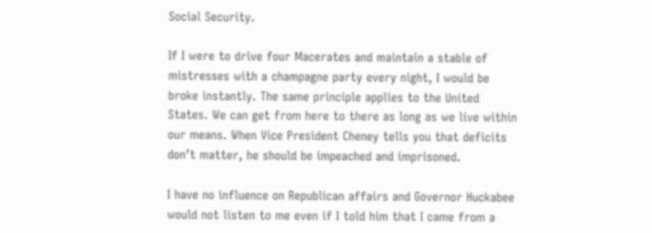Social Security.

If I were to drive four Macerates and maintain a stable of mistresses with a champagne party every night, I would be broke instantly. The same principle applies to the United States. We can get from here to there as long as we live within our means. When Vice President Cheney tells you that deficits don’t matter, he should be impeached and imprisoned.

I have no influence on Republican affairs and Governor Huckabee would not listen to me even if I told him that I came from a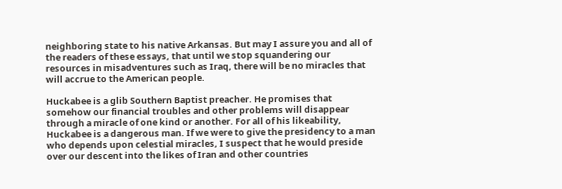neighboring state to his native Arkansas. But may I assure you and all of the readers of these essays, that until we stop squandering our resources in misadventures such as Iraq, there will be no miracles that will accrue to the American people.

Huckabee is a glib Southern Baptist preacher. He promises that somehow our financial troubles and other problems will disappear through a miracle of one kind or another. For all of his likeability, Huckabee is a dangerous man. If we were to give the presidency to a man who depends upon celestial miracles, I suspect that he would preside over our descent into the likes of Iran and other countries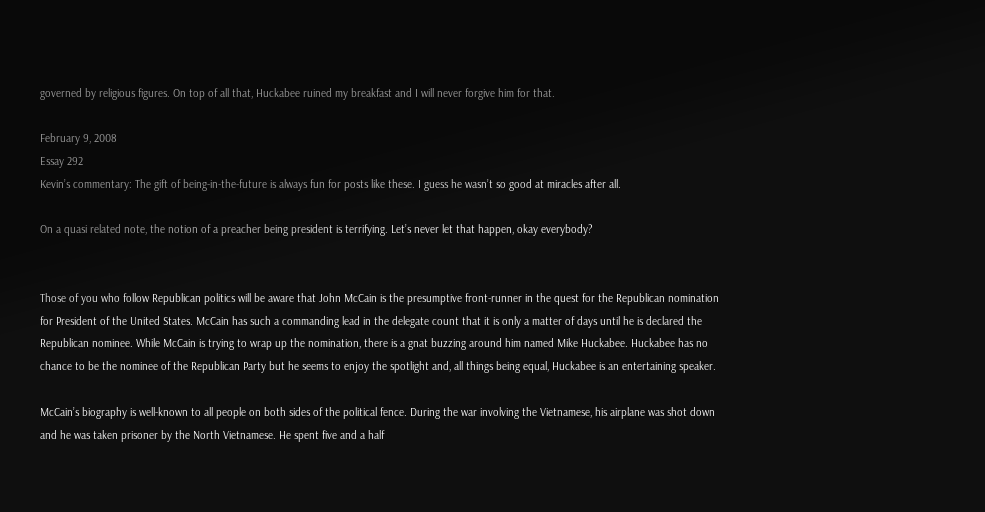governed by religious figures. On top of all that, Huckabee ruined my breakfast and I will never forgive him for that.

February 9, 2008
Essay 292
Kevin’s commentary: The gift of being-in-the-future is always fun for posts like these. I guess he wasn’t so good at miracles after all.

On a quasi related note, the notion of a preacher being president is terrifying. Let’s never let that happen, okay everybody?


Those of you who follow Republican politics will be aware that John McCain is the presumptive front-runner in the quest for the Republican nomination for President of the United States. McCain has such a commanding lead in the delegate count that it is only a matter of days until he is declared the Republican nominee. While McCain is trying to wrap up the nomination, there is a gnat buzzing around him named Mike Huckabee. Huckabee has no chance to be the nominee of the Republican Party but he seems to enjoy the spotlight and, all things being equal, Huckabee is an entertaining speaker.

McCain’s biography is well-known to all people on both sides of the political fence. During the war involving the Vietnamese, his airplane was shot down and he was taken prisoner by the North Vietnamese. He spent five and a half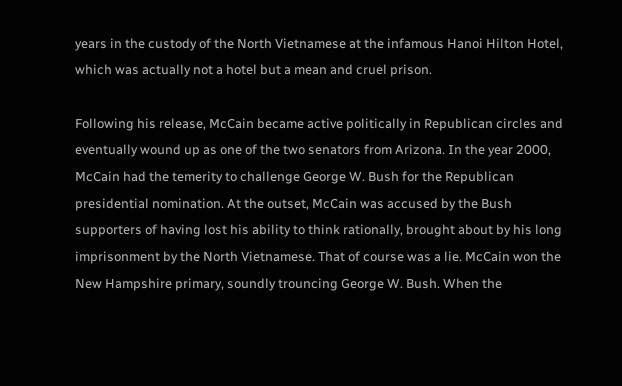years in the custody of the North Vietnamese at the infamous Hanoi Hilton Hotel, which was actually not a hotel but a mean and cruel prison.

Following his release, McCain became active politically in Republican circles and eventually wound up as one of the two senators from Arizona. In the year 2000, McCain had the temerity to challenge George W. Bush for the Republican presidential nomination. At the outset, McCain was accused by the Bush supporters of having lost his ability to think rationally, brought about by his long imprisonment by the North Vietnamese. That of course was a lie. McCain won the New Hampshire primary, soundly trouncing George W. Bush. When the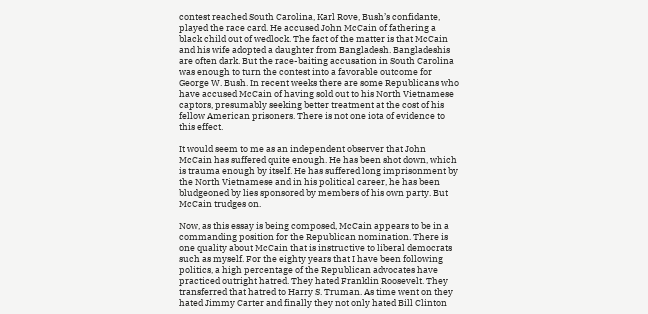contest reached South Carolina, Karl Rove, Bush’s confidante, played the race card. He accused John McCain of fathering a black child out of wedlock. The fact of the matter is that McCain and his wife adopted a daughter from Bangladesh. Bangladeshis are often dark. But the race-baiting accusation in South Carolina was enough to turn the contest into a favorable outcome for George W. Bush. In recent weeks there are some Republicans who have accused McCain of having sold out to his North Vietnamese captors, presumably seeking better treatment at the cost of his fellow American prisoners. There is not one iota of evidence to this effect.

It would seem to me as an independent observer that John McCain has suffered quite enough. He has been shot down, which is trauma enough by itself. He has suffered long imprisonment by the North Vietnamese and in his political career, he has been bludgeoned by lies sponsored by members of his own party. But McCain trudges on.

Now, as this essay is being composed, McCain appears to be in a commanding position for the Republican nomination. There is one quality about McCain that is instructive to liberal democrats such as myself. For the eighty years that I have been following politics, a high percentage of the Republican advocates have practiced outright hatred. They hated Franklin Roosevelt. They transferred that hatred to Harry S. Truman. As time went on they hated Jimmy Carter and finally they not only hated Bill Clinton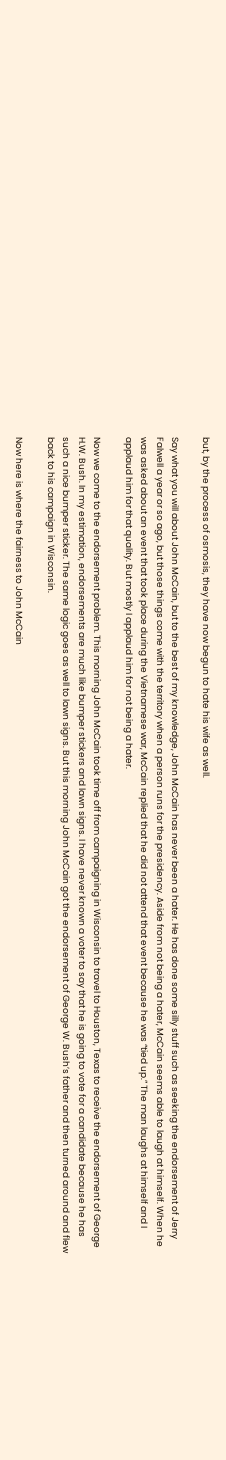but, by the process of osmosis, they have now begun to hate his wife as well.

Say what you will about John McCain, but to the best of my knowledge, John McCain has never been a hater. He has done some silly stuff such as seeking the endorsement of Jerry Falwell a year or so ago, but those things come with the territory when a person runs for the presidency. Aside from not being a hater, McCain seems able to laugh at himself. When he was asked about an event that took place during the Vietnamese war, McCain replied that he did not attend that event because he was “tied up.” The man laughs at himself and I applaud him for that quality. But mostly I applaud him for not being a hater.

Now we come to the endorsement problem. This morning John McCain took time off from campaigning in Wisconsin to travel to Houston, Texas to receive the endorsement of George H.W. Bush. In my estimation, endorsements are much like bumper stickers and lawn signs. I have never known a voter to say that he is going to vote for a candidate because he has such a nice bumper sticker. The same logic goes as well to lawn signs. But this morning John McCain got the endorsement of George W. Bush’s father and then turned around and flew back to his campaign in Wisconsin.

Now here is where the fairness to John McCain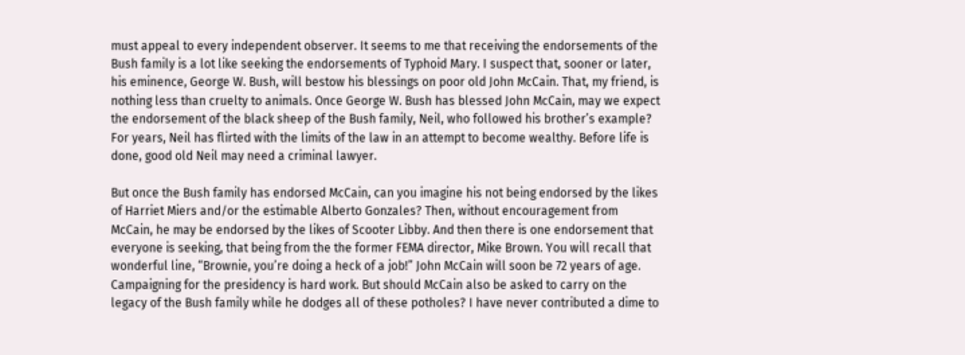must appeal to every independent observer. It seems to me that receiving the endorsements of the Bush family is a lot like seeking the endorsements of Typhoid Mary. I suspect that, sooner or later, his eminence, George W. Bush, will bestow his blessings on poor old John McCain. That, my friend, is nothing less than cruelty to animals. Once George W. Bush has blessed John McCain, may we expect the endorsement of the black sheep of the Bush family, Neil, who followed his brother’s example? For years, Neil has flirted with the limits of the law in an attempt to become wealthy. Before life is done, good old Neil may need a criminal lawyer.

But once the Bush family has endorsed McCain, can you imagine his not being endorsed by the likes of Harriet Miers and/or the estimable Alberto Gonzales? Then, without encouragement from McCain, he may be endorsed by the likes of Scooter Libby. And then there is one endorsement that everyone is seeking, that being from the the former FEMA director, Mike Brown. You will recall that wonderful line, “Brownie, you’re doing a heck of a job!” John McCain will soon be 72 years of age. Campaigning for the presidency is hard work. But should McCain also be asked to carry on the legacy of the Bush family while he dodges all of these potholes? I have never contributed a dime to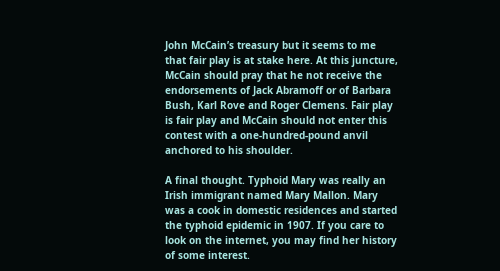John McCain’s treasury but it seems to me that fair play is at stake here. At this juncture, McCain should pray that he not receive the endorsements of Jack Abramoff or of Barbara Bush, Karl Rove and Roger Clemens. Fair play is fair play and McCain should not enter this contest with a one-hundred-pound anvil anchored to his shoulder.

A final thought. Typhoid Mary was really an Irish immigrant named Mary Mallon. Mary was a cook in domestic residences and started the typhoid epidemic in 1907. If you care to look on the internet, you may find her history of some interest.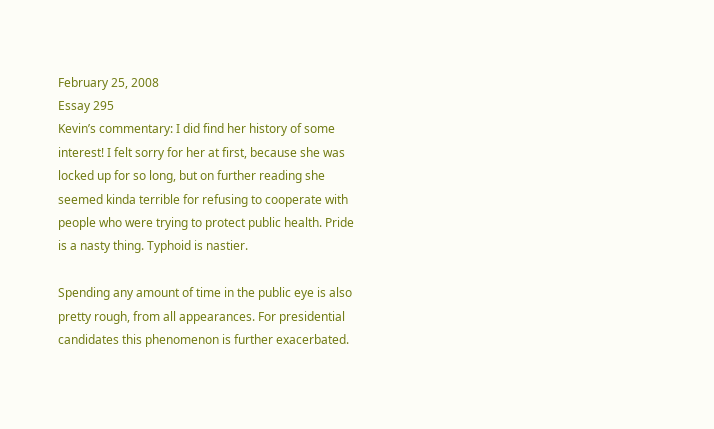February 25, 2008
Essay 295
Kevin’s commentary: I did find her history of some interest! I felt sorry for her at first, because she was locked up for so long, but on further reading she seemed kinda terrible for refusing to cooperate with people who were trying to protect public health. Pride is a nasty thing. Typhoid is nastier.

Spending any amount of time in the public eye is also pretty rough, from all appearances. For presidential candidates this phenomenon is further exacerbated.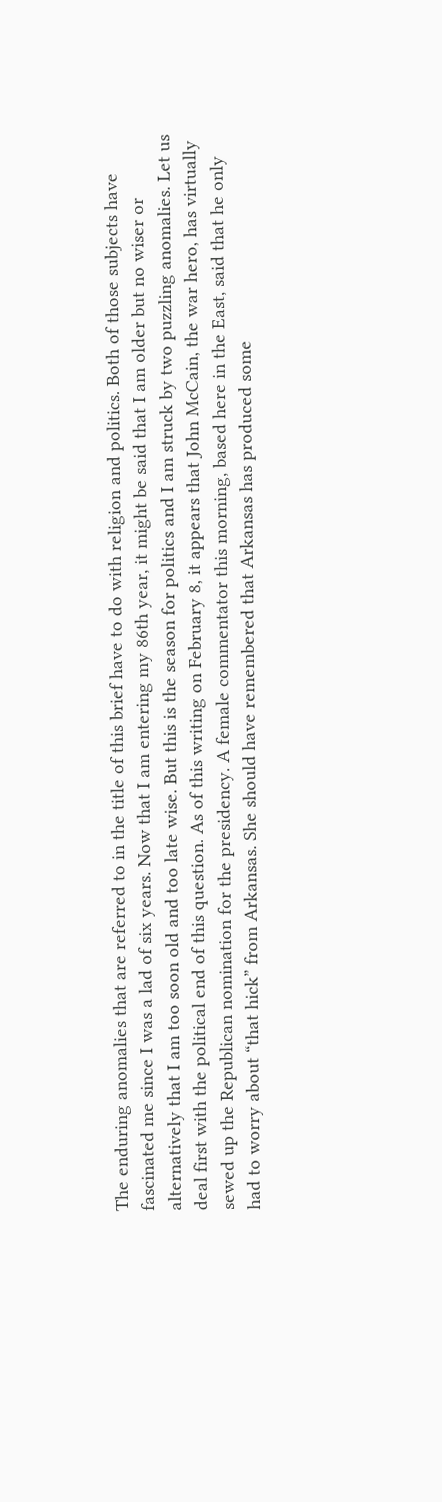The enduring anomalies that are referred to in the title of this brief have to do with religion and politics. Both of those subjects have fascinated me since I was a lad of six years. Now that I am entering my 86th year, it might be said that I am older but no wiser or alternatively that I am too soon old and too late wise. But this is the season for politics and I am struck by two puzzling anomalies. Let us deal first with the political end of this question. As of this writing on February 8, it appears that John McCain, the war hero, has virtually sewed up the Republican nomination for the presidency. A female commentator this morning, based here in the East, said that he only had to worry about “that hick” from Arkansas. She should have remembered that Arkansas has produced some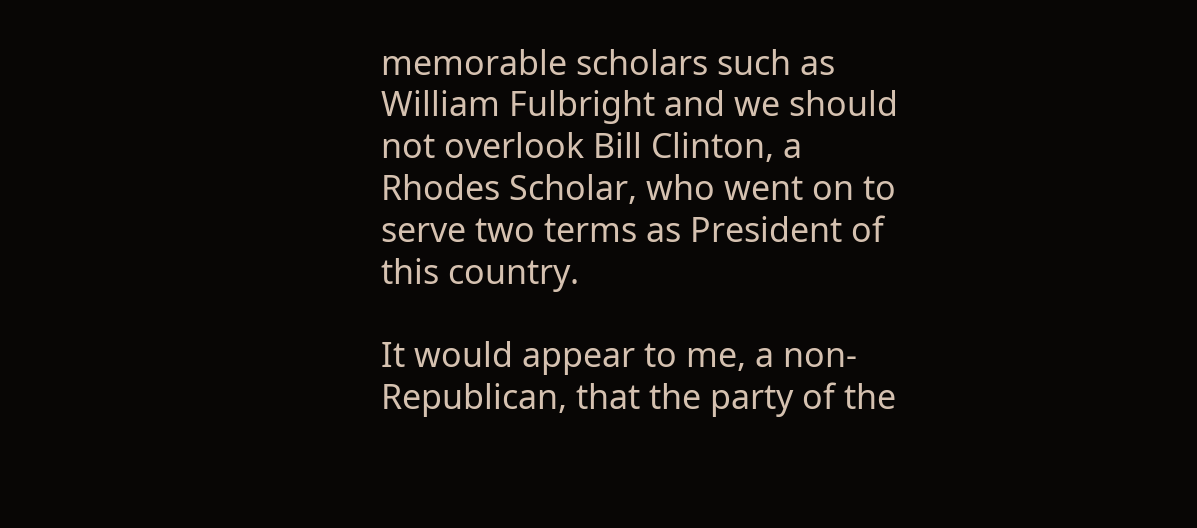memorable scholars such as William Fulbright and we should not overlook Bill Clinton, a Rhodes Scholar, who went on to serve two terms as President of this country.

It would appear to me, a non-Republican, that the party of the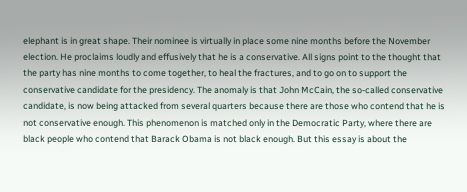elephant is in great shape. Their nominee is virtually in place some nine months before the November election. He proclaims loudly and effusively that he is a conservative. All signs point to the thought that the party has nine months to come together, to heal the fractures, and to go on to support the conservative candidate for the presidency. The anomaly is that John McCain, the so-called conservative candidate, is now being attacked from several quarters because there are those who contend that he is not conservative enough. This phenomenon is matched only in the Democratic Party, where there are black people who contend that Barack Obama is not black enough. But this essay is about the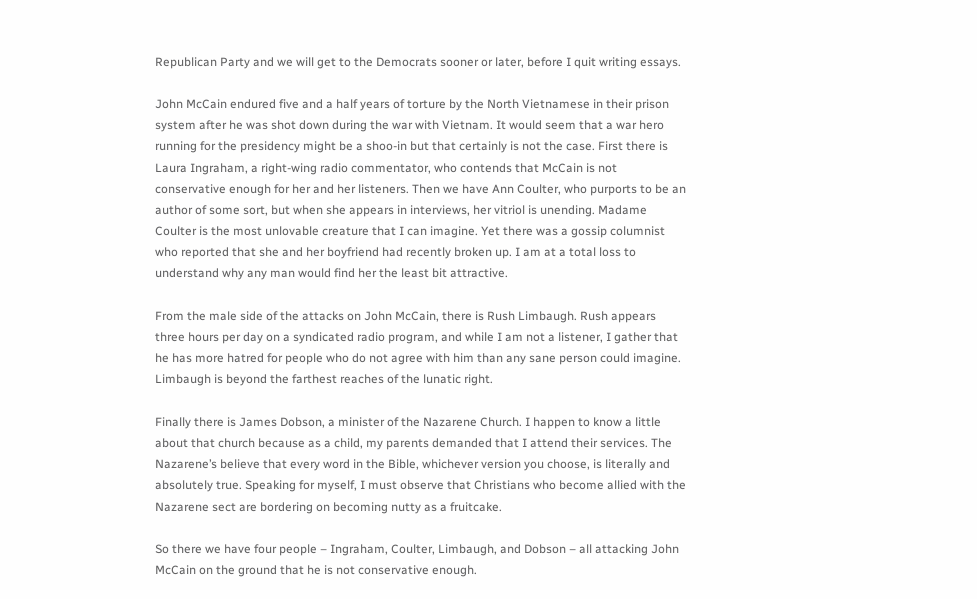Republican Party and we will get to the Democrats sooner or later, before I quit writing essays.

John McCain endured five and a half years of torture by the North Vietnamese in their prison system after he was shot down during the war with Vietnam. It would seem that a war hero running for the presidency might be a shoo-in but that certainly is not the case. First there is Laura Ingraham, a right-wing radio commentator, who contends that McCain is not conservative enough for her and her listeners. Then we have Ann Coulter, who purports to be an author of some sort, but when she appears in interviews, her vitriol is unending. Madame Coulter is the most unlovable creature that I can imagine. Yet there was a gossip columnist who reported that she and her boyfriend had recently broken up. I am at a total loss to understand why any man would find her the least bit attractive.

From the male side of the attacks on John McCain, there is Rush Limbaugh. Rush appears three hours per day on a syndicated radio program, and while I am not a listener, I gather that he has more hatred for people who do not agree with him than any sane person could imagine. Limbaugh is beyond the farthest reaches of the lunatic right.

Finally there is James Dobson, a minister of the Nazarene Church. I happen to know a little about that church because as a child, my parents demanded that I attend their services. The Nazarene’s believe that every word in the Bible, whichever version you choose, is literally and absolutely true. Speaking for myself, I must observe that Christians who become allied with the Nazarene sect are bordering on becoming nutty as a fruitcake.

So there we have four people – Ingraham, Coulter, Limbaugh, and Dobson – all attacking John McCain on the ground that he is not conservative enough.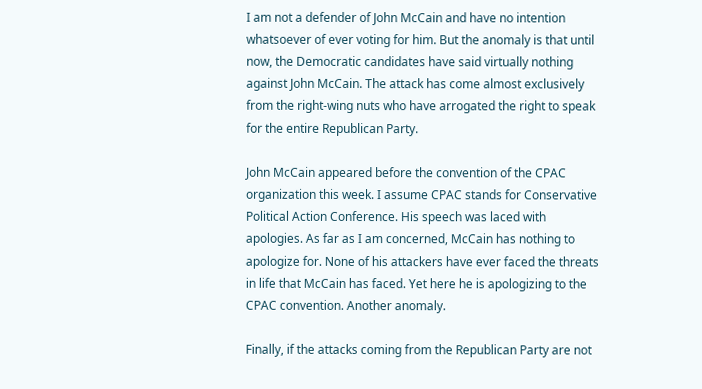I am not a defender of John McCain and have no intention whatsoever of ever voting for him. But the anomaly is that until now, the Democratic candidates have said virtually nothing against John McCain. The attack has come almost exclusively from the right-wing nuts who have arrogated the right to speak for the entire Republican Party.

John McCain appeared before the convention of the CPAC organization this week. I assume CPAC stands for Conservative Political Action Conference. His speech was laced with apologies. As far as I am concerned, McCain has nothing to apologize for. None of his attackers have ever faced the threats in life that McCain has faced. Yet here he is apologizing to the CPAC convention. Another anomaly.

Finally, if the attacks coming from the Republican Party are not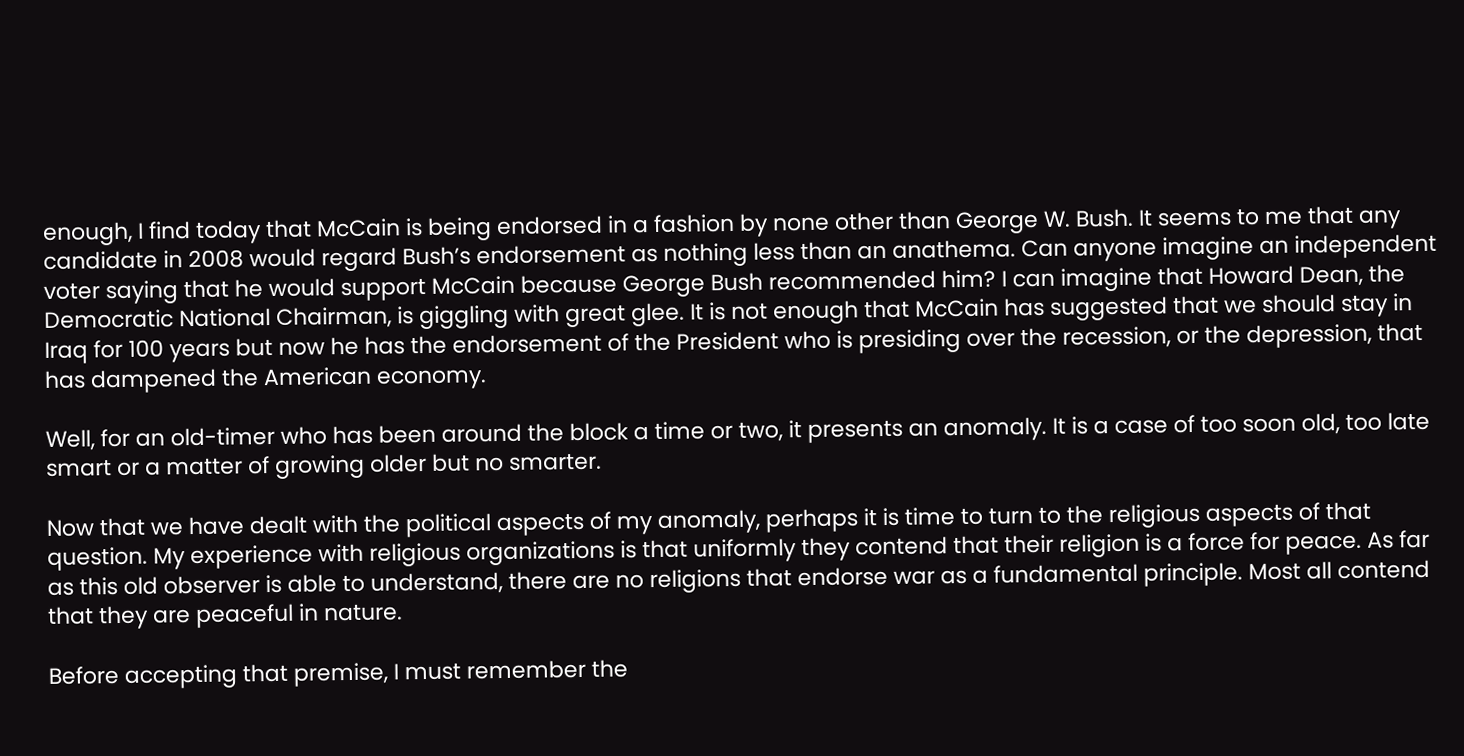enough, I find today that McCain is being endorsed in a fashion by none other than George W. Bush. It seems to me that any candidate in 2008 would regard Bush’s endorsement as nothing less than an anathema. Can anyone imagine an independent voter saying that he would support McCain because George Bush recommended him? I can imagine that Howard Dean, the Democratic National Chairman, is giggling with great glee. It is not enough that McCain has suggested that we should stay in Iraq for 100 years but now he has the endorsement of the President who is presiding over the recession, or the depression, that has dampened the American economy.

Well, for an old-timer who has been around the block a time or two, it presents an anomaly. It is a case of too soon old, too late smart or a matter of growing older but no smarter.

Now that we have dealt with the political aspects of my anomaly, perhaps it is time to turn to the religious aspects of that question. My experience with religious organizations is that uniformly they contend that their religion is a force for peace. As far as this old observer is able to understand, there are no religions that endorse war as a fundamental principle. Most all contend that they are peaceful in nature.

Before accepting that premise, I must remember the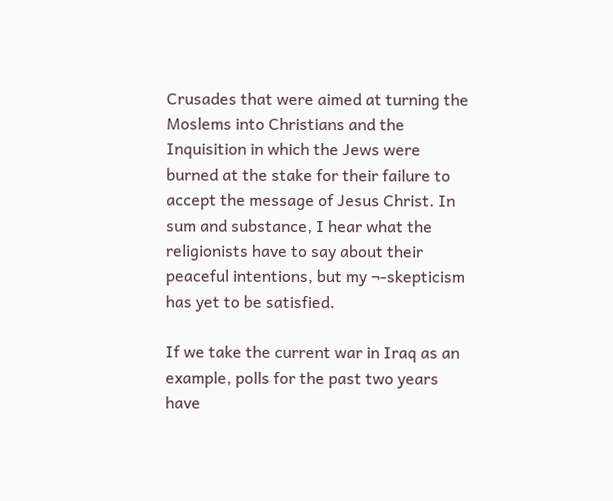Crusades that were aimed at turning the Moslems into Christians and the Inquisition in which the Jews were burned at the stake for their failure to accept the message of Jesus Christ. In sum and substance, I hear what the religionists have to say about their peaceful intentions, but my ¬-skepticism has yet to be satisfied.

If we take the current war in Iraq as an example, polls for the past two years have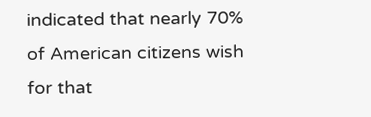indicated that nearly 70% of American citizens wish for that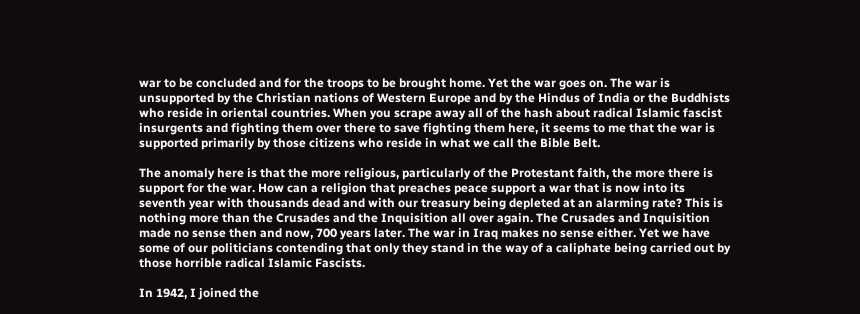war to be concluded and for the troops to be brought home. Yet the war goes on. The war is unsupported by the Christian nations of Western Europe and by the Hindus of India or the Buddhists who reside in oriental countries. When you scrape away all of the hash about radical Islamic fascist insurgents and fighting them over there to save fighting them here, it seems to me that the war is supported primarily by those citizens who reside in what we call the Bible Belt.

The anomaly here is that the more religious, particularly of the Protestant faith, the more there is support for the war. How can a religion that preaches peace support a war that is now into its seventh year with thousands dead and with our treasury being depleted at an alarming rate? This is nothing more than the Crusades and the Inquisition all over again. The Crusades and Inquisition made no sense then and now, 700 years later. The war in Iraq makes no sense either. Yet we have some of our politicians contending that only they stand in the way of a caliphate being carried out by those horrible radical Islamic Fascists.

In 1942, I joined the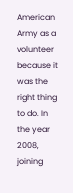American Army as a volunteer because it was the right thing to do. In the year 2008, joining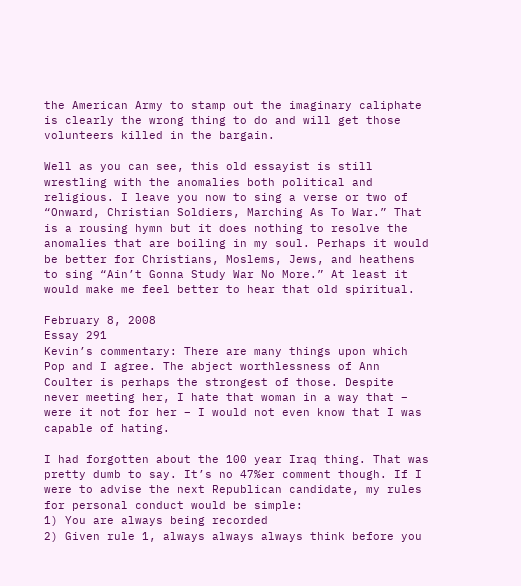the American Army to stamp out the imaginary caliphate is clearly the wrong thing to do and will get those volunteers killed in the bargain.

Well as you can see, this old essayist is still wrestling with the anomalies both political and religious. I leave you now to sing a verse or two of “Onward, Christian Soldiers, Marching As To War.” That is a rousing hymn but it does nothing to resolve the anomalies that are boiling in my soul. Perhaps it would be better for Christians, Moslems, Jews, and heathens to sing “Ain’t Gonna Study War No More.” At least it would make me feel better to hear that old spiritual.

February 8, 2008
Essay 291
Kevin’s commentary: There are many things upon which Pop and I agree. The abject worthlessness of Ann Coulter is perhaps the strongest of those. Despite never meeting her, I hate that woman in a way that – were it not for her – I would not even know that I was capable of hating.

I had forgotten about the 100 year Iraq thing. That was pretty dumb to say. It’s no 47%er comment though. If I were to advise the next Republican candidate, my rules for personal conduct would be simple:
1) You are always being recorded
2) Given rule 1, always always always think before you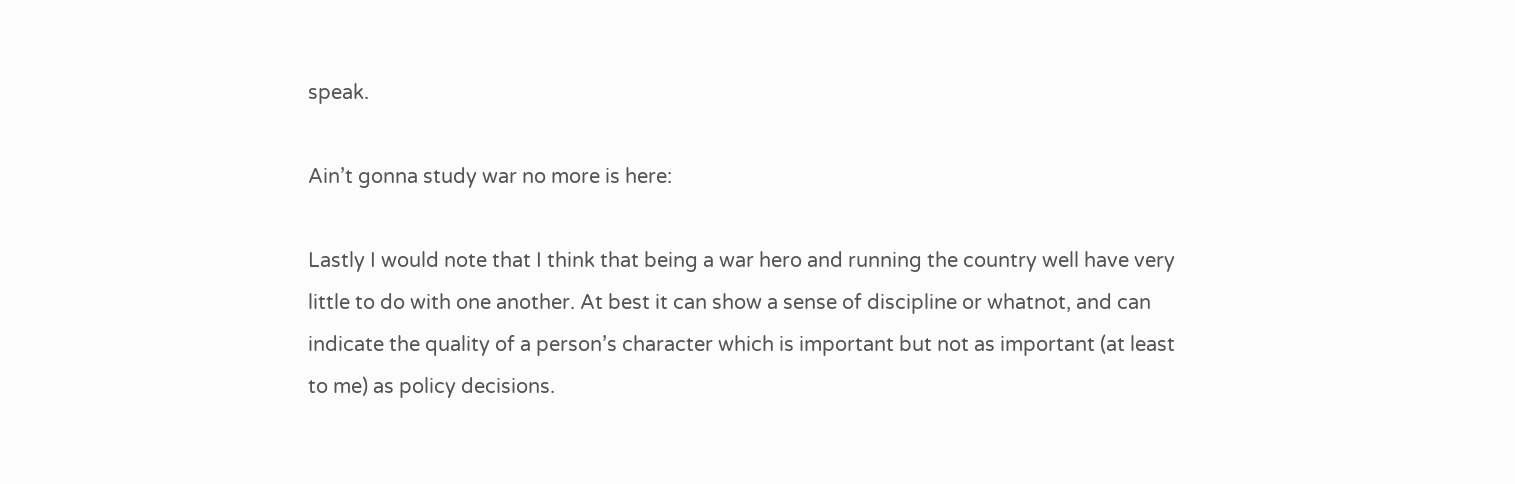speak.

Ain’t gonna study war no more is here:

Lastly I would note that I think that being a war hero and running the country well have very little to do with one another. At best it can show a sense of discipline or whatnot, and can indicate the quality of a person’s character which is important but not as important (at least to me) as policy decisions.